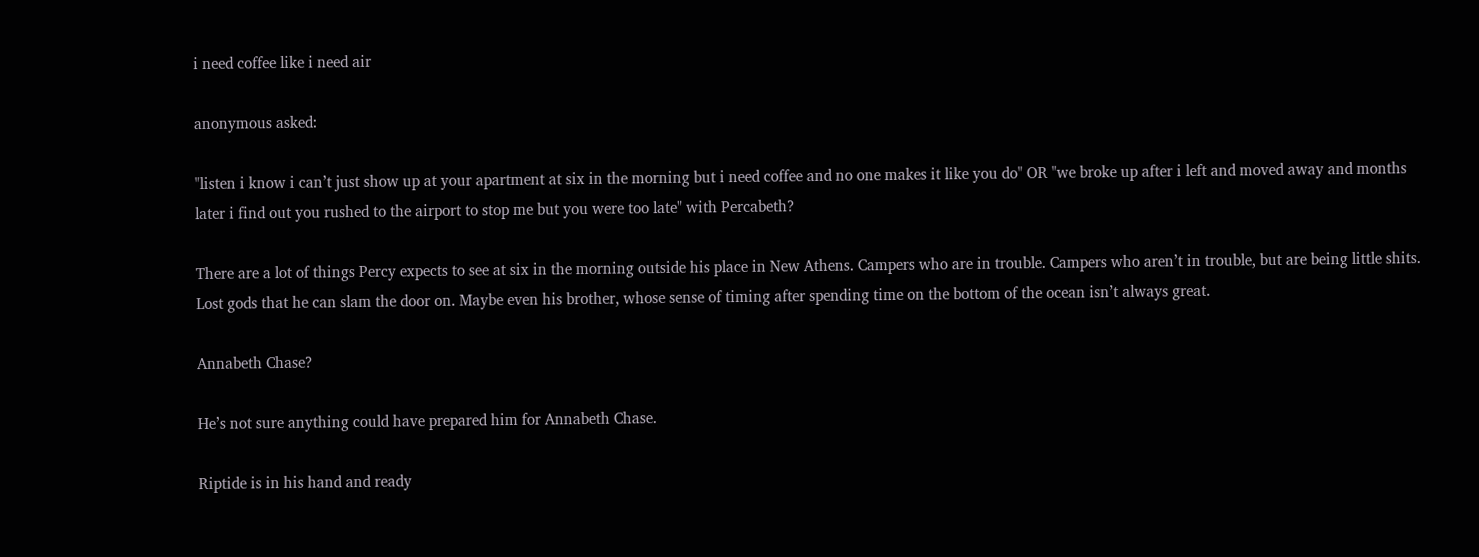i need coffee like i need air

anonymous asked:

"listen i know i can’t just show up at your apartment at six in the morning but i need coffee and no one makes it like you do" OR "we broke up after i left and moved away and months later i find out you rushed to the airport to stop me but you were too late" with Percabeth?

There are a lot of things Percy expects to see at six in the morning outside his place in New Athens. Campers who are in trouble. Campers who aren’t in trouble, but are being little shits. Lost gods that he can slam the door on. Maybe even his brother, whose sense of timing after spending time on the bottom of the ocean isn’t always great.

Annabeth Chase?

He’s not sure anything could have prepared him for Annabeth Chase.

Riptide is in his hand and ready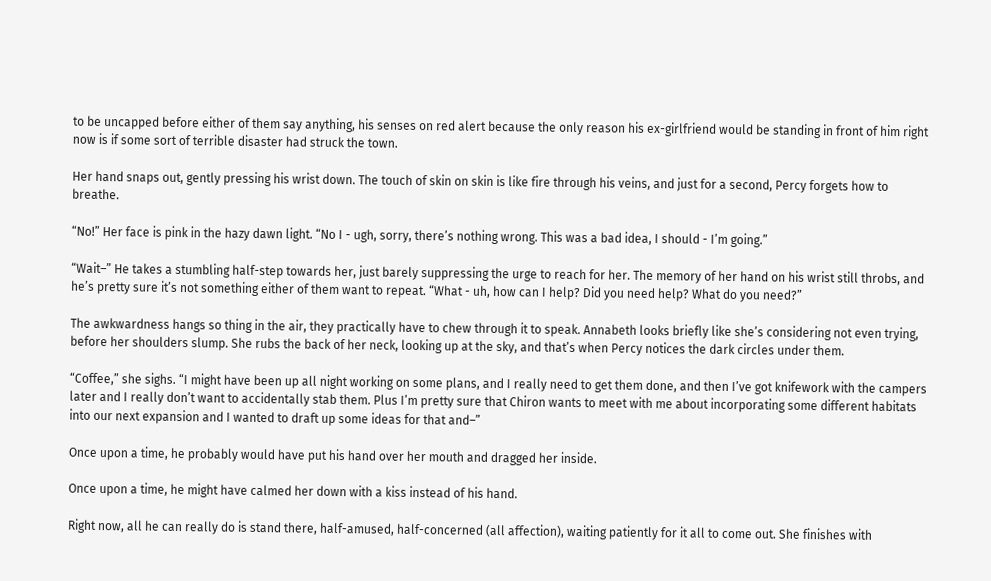to be uncapped before either of them say anything, his senses on red alert because the only reason his ex-girlfriend would be standing in front of him right now is if some sort of terrible disaster had struck the town.

Her hand snaps out, gently pressing his wrist down. The touch of skin on skin is like fire through his veins, and just for a second, Percy forgets how to breathe.

“No!” Her face is pink in the hazy dawn light. “No I - ugh, sorry, there’s nothing wrong. This was a bad idea, I should - I’m going.”

“Wait–” He takes a stumbling half-step towards her, just barely suppressing the urge to reach for her. The memory of her hand on his wrist still throbs, and he’s pretty sure it’s not something either of them want to repeat. “What - uh, how can I help? Did you need help? What do you need?”

The awkwardness hangs so thing in the air, they practically have to chew through it to speak. Annabeth looks briefly like she’s considering not even trying, before her shoulders slump. She rubs the back of her neck, looking up at the sky, and that’s when Percy notices the dark circles under them.

“Coffee,” she sighs. “I might have been up all night working on some plans, and I really need to get them done, and then I’ve got knifework with the campers later and I really don’t want to accidentally stab them. Plus I’m pretty sure that Chiron wants to meet with me about incorporating some different habitats into our next expansion and I wanted to draft up some ideas for that and–”

Once upon a time, he probably would have put his hand over her mouth and dragged her inside.

Once upon a time, he might have calmed her down with a kiss instead of his hand.

Right now, all he can really do is stand there, half-amused, half-concerned (all affection), waiting patiently for it all to come out. She finishes with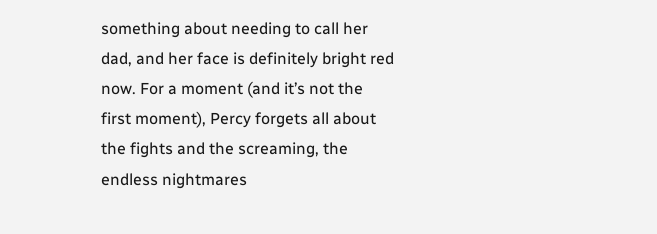something about needing to call her dad, and her face is definitely bright red now. For a moment (and it’s not the first moment), Percy forgets all about the fights and the screaming, the endless nightmares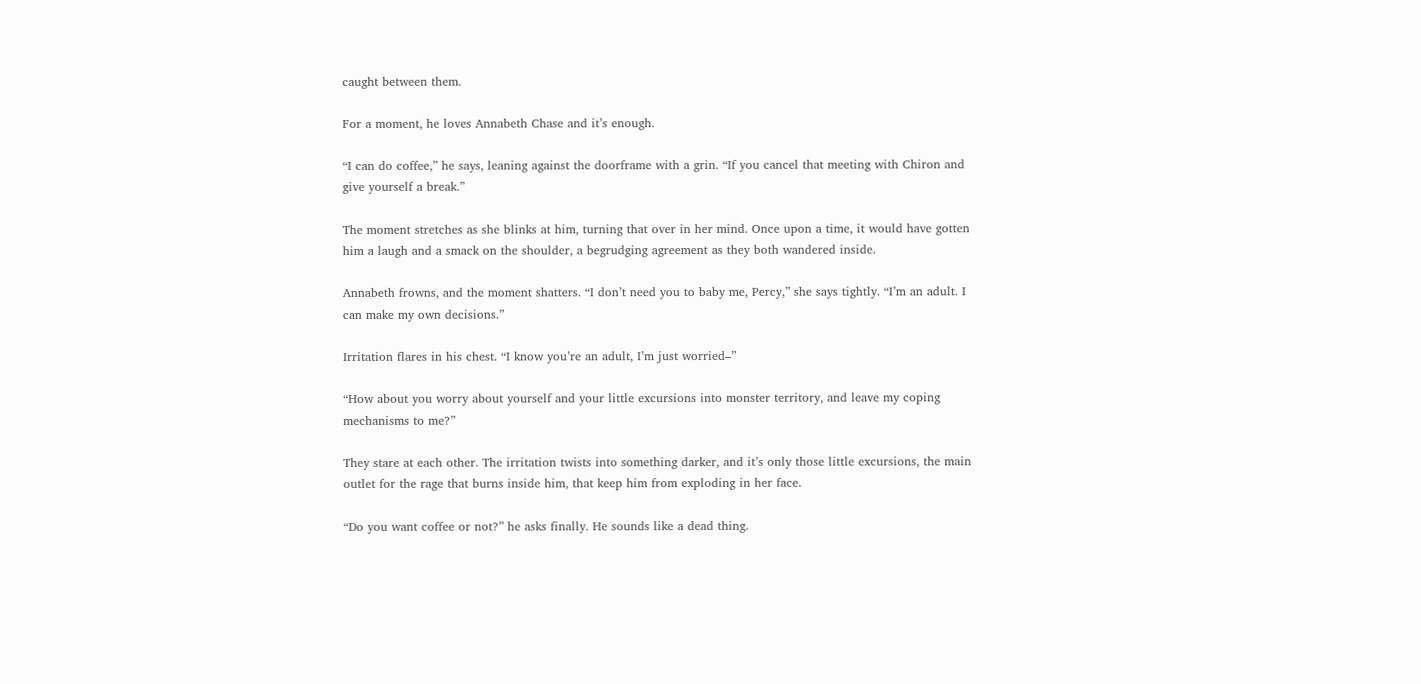caught between them.

For a moment, he loves Annabeth Chase and it’s enough.

“I can do coffee,” he says, leaning against the doorframe with a grin. “If you cancel that meeting with Chiron and give yourself a break.”

The moment stretches as she blinks at him, turning that over in her mind. Once upon a time, it would have gotten him a laugh and a smack on the shoulder, a begrudging agreement as they both wandered inside.

Annabeth frowns, and the moment shatters. “I don’t need you to baby me, Percy,” she says tightly. “I’m an adult. I can make my own decisions.”

Irritation flares in his chest. “I know you’re an adult, I’m just worried–”

“How about you worry about yourself and your little excursions into monster territory, and leave my coping mechanisms to me?”

They stare at each other. The irritation twists into something darker, and it’s only those little excursions, the main outlet for the rage that burns inside him, that keep him from exploding in her face.

“Do you want coffee or not?” he asks finally. He sounds like a dead thing.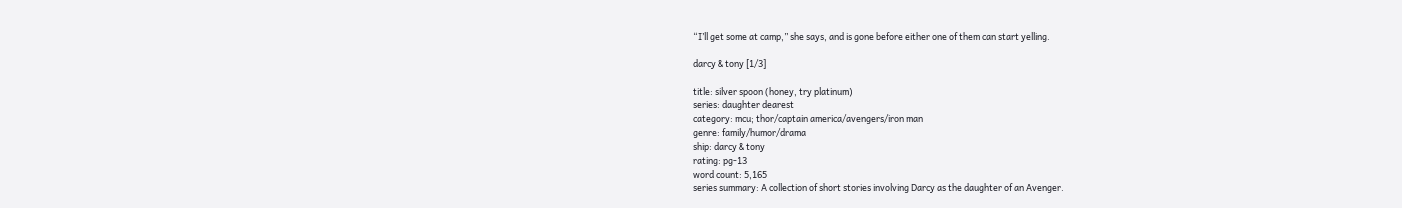“I’ll get some at camp,” she says, and is gone before either one of them can start yelling.

darcy & tony [1/3]

title: silver spoon (honey, try platinum)
series: daughter dearest
category: mcu; thor/captain america/avengers/iron man
genre: family/humor/drama
ship: darcy & tony
rating: pg-13
word count: 5,165
series summary: A collection of short stories involving Darcy as the daughter of an Avenger.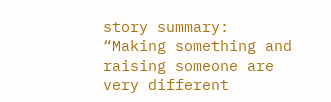story summary: “Making something and raising someone are very different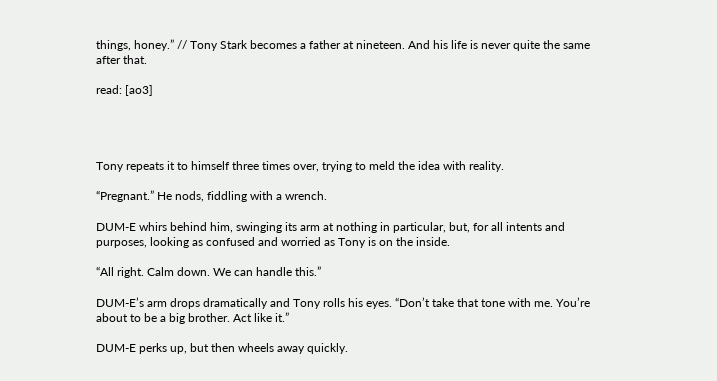things, honey.” // Tony Stark becomes a father at nineteen. And his life is never quite the same after that.

read: [ao3]




Tony repeats it to himself three times over, trying to meld the idea with reality.

“Pregnant.” He nods, fiddling with a wrench.

DUM-E whirs behind him, swinging its arm at nothing in particular, but, for all intents and purposes, looking as confused and worried as Tony is on the inside.

“All right. Calm down. We can handle this.”

DUM-E’s arm drops dramatically and Tony rolls his eyes. “Don’t take that tone with me. You’re about to be a big brother. Act like it.”

DUM-E perks up, but then wheels away quickly.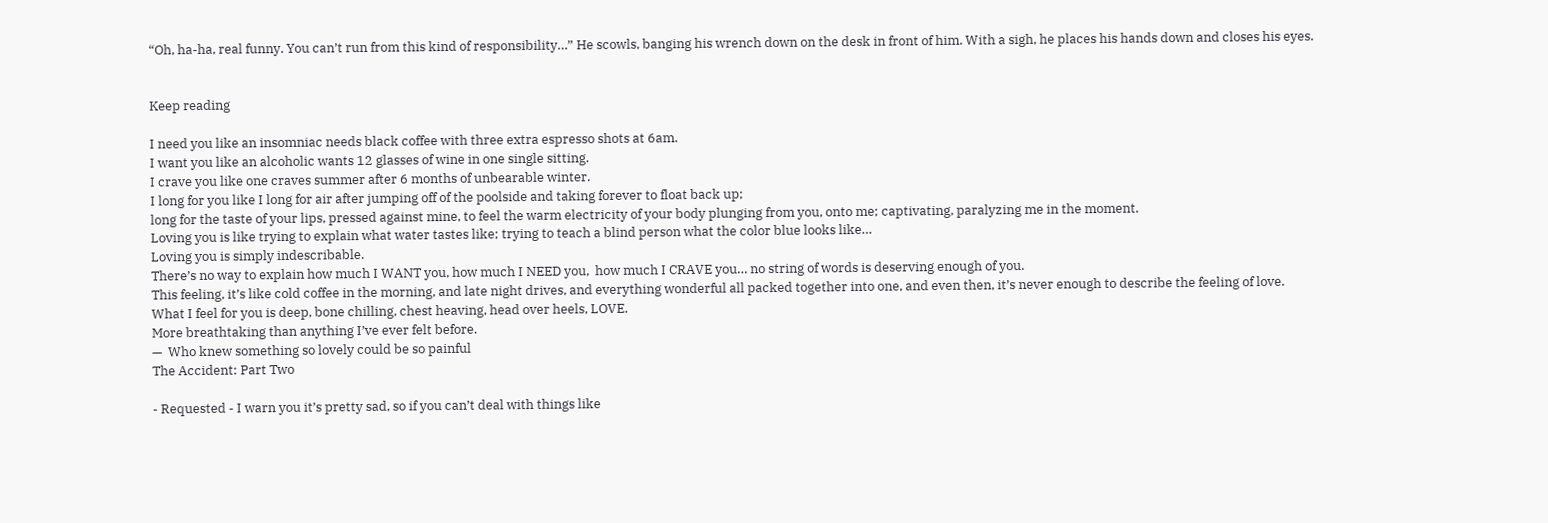“Oh, ha-ha, real funny. You can’t run from this kind of responsibility…” He scowls, banging his wrench down on the desk in front of him. With a sigh, he places his hands down and closes his eyes.


Keep reading

I need you like an insomniac needs black coffee with three extra espresso shots at 6am.
I want you like an alcoholic wants 12 glasses of wine in one single sitting.
I crave you like one craves summer after 6 months of unbearable winter.
I long for you like I long for air after jumping off of the poolside and taking forever to float back up;
long for the taste of your lips, pressed against mine, to feel the warm electricity of your body plunging from you, onto me; captivating, paralyzing me in the moment.
Loving you is like trying to explain what water tastes like; trying to teach a blind person what the color blue looks like…
Loving you is simply indescribable.
There’s no way to explain how much I WANT you, how much I NEED you,  how much I CRAVE you… no string of words is deserving enough of you.
This feeling, it’s like cold coffee in the morning, and late night drives, and everything wonderful all packed together into one, and even then, it’s never enough to describe the feeling of love.
What I feel for you is deep, bone chilling, chest heaving, head over heels, LOVE.
More breathtaking than anything I’ve ever felt before.
—  Who knew something so lovely could be so painful
The Accident: Part Two

- Requested - I warn you it’s pretty sad, so if you can’t deal with things like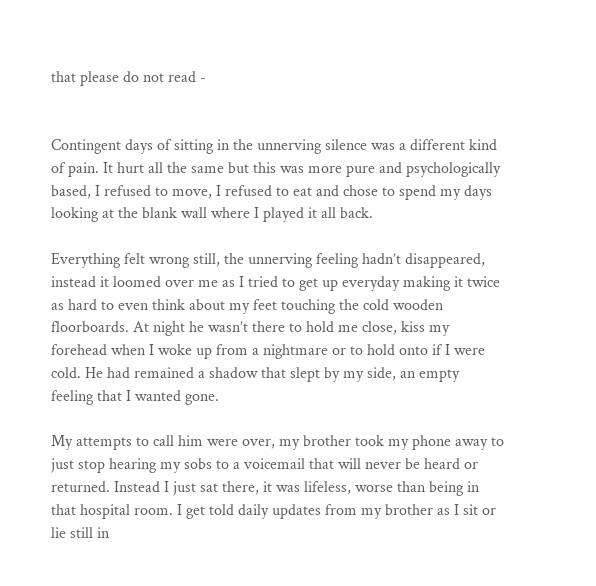that please do not read -


Contingent days of sitting in the unnerving silence was a different kind of pain. It hurt all the same but this was more pure and psychologically based, I refused to move, I refused to eat and chose to spend my days looking at the blank wall where I played it all back.

Everything felt wrong still, the unnerving feeling hadn’t disappeared, instead it loomed over me as I tried to get up everyday making it twice as hard to even think about my feet touching the cold wooden floorboards. At night he wasn’t there to hold me close, kiss my forehead when I woke up from a nightmare or to hold onto if I were cold. He had remained a shadow that slept by my side, an empty feeling that I wanted gone.

My attempts to call him were over, my brother took my phone away to just stop hearing my sobs to a voicemail that will never be heard or returned. Instead I just sat there, it was lifeless, worse than being in that hospital room. I get told daily updates from my brother as I sit or lie still in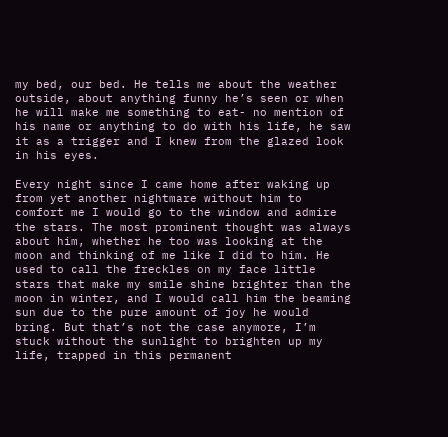my bed, our bed. He tells me about the weather outside, about anything funny he’s seen or when he will make me something to eat- no mention of his name or anything to do with his life, he saw it as a trigger and I knew from the glazed look in his eyes.

Every night since I came home after waking up from yet another nightmare without him to comfort me I would go to the window and admire the stars. The most prominent thought was always about him, whether he too was looking at the moon and thinking of me like I did to him. He used to call the freckles on my face little stars that make my smile shine brighter than the moon in winter, and I would call him the beaming sun due to the pure amount of joy he would bring. But that’s not the case anymore, I’m stuck without the sunlight to brighten up my life, trapped in this permanent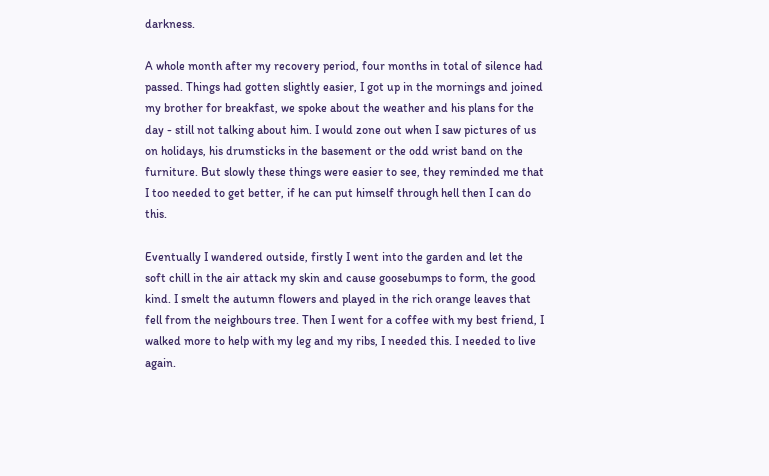darkness.

A whole month after my recovery period, four months in total of silence had passed. Things had gotten slightly easier, I got up in the mornings and joined my brother for breakfast, we spoke about the weather and his plans for the day - still not talking about him. I would zone out when I saw pictures of us on holidays, his drumsticks in the basement or the odd wrist band on the furniture. But slowly these things were easier to see, they reminded me that I too needed to get better, if he can put himself through hell then I can do this.

Eventually I wandered outside, firstly I went into the garden and let the soft chill in the air attack my skin and cause goosebumps to form, the good kind. I smelt the autumn flowers and played in the rich orange leaves that fell from the neighbours tree. Then I went for a coffee with my best friend, I walked more to help with my leg and my ribs, I needed this. I needed to live again.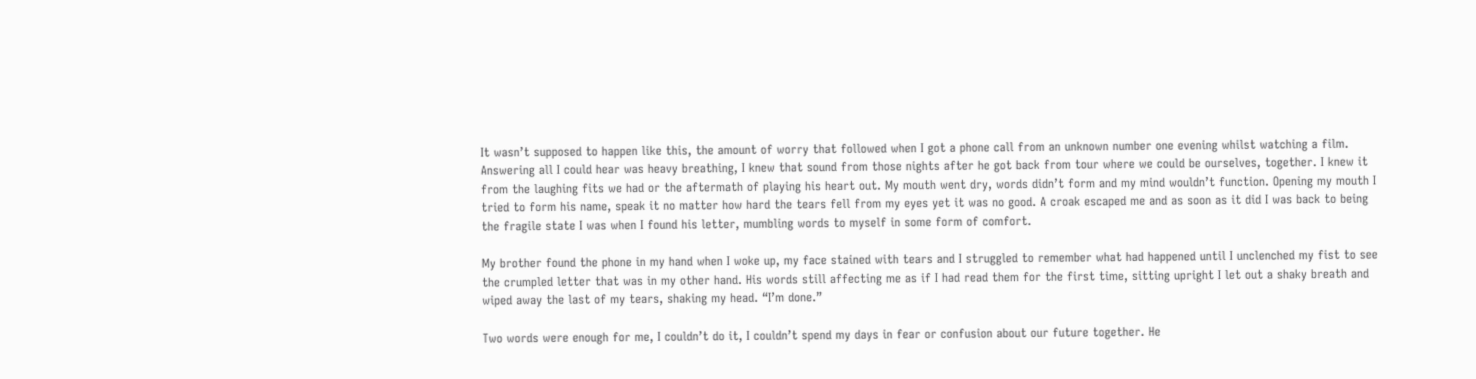It wasn’t supposed to happen like this, the amount of worry that followed when I got a phone call from an unknown number one evening whilst watching a film. Answering all I could hear was heavy breathing, I knew that sound from those nights after he got back from tour where we could be ourselves, together. I knew it from the laughing fits we had or the aftermath of playing his heart out. My mouth went dry, words didn’t form and my mind wouldn’t function. Opening my mouth I tried to form his name, speak it no matter how hard the tears fell from my eyes yet it was no good. A croak escaped me and as soon as it did I was back to being the fragile state I was when I found his letter, mumbling words to myself in some form of comfort.

My brother found the phone in my hand when I woke up, my face stained with tears and I struggled to remember what had happened until I unclenched my fist to see the crumpled letter that was in my other hand. His words still affecting me as if I had read them for the first time, sitting upright I let out a shaky breath and wiped away the last of my tears, shaking my head. “I’m done.”

Two words were enough for me, I couldn’t do it, I couldn’t spend my days in fear or confusion about our future together. He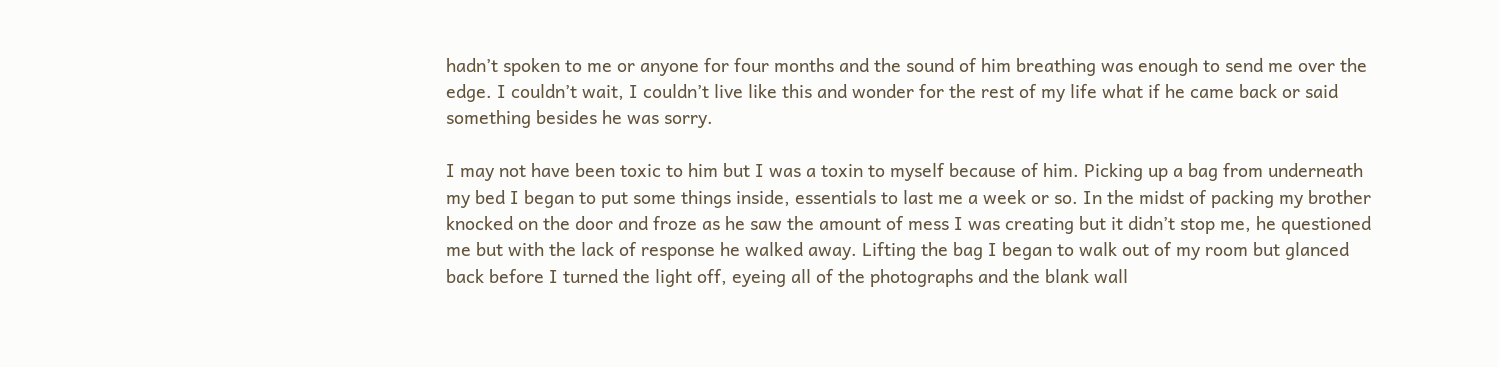hadn’t spoken to me or anyone for four months and the sound of him breathing was enough to send me over the edge. I couldn’t wait, I couldn’t live like this and wonder for the rest of my life what if he came back or said something besides he was sorry.

I may not have been toxic to him but I was a toxin to myself because of him. Picking up a bag from underneath my bed I began to put some things inside, essentials to last me a week or so. In the midst of packing my brother knocked on the door and froze as he saw the amount of mess I was creating but it didn’t stop me, he questioned me but with the lack of response he walked away. Lifting the bag I began to walk out of my room but glanced back before I turned the light off, eyeing all of the photographs and the blank wall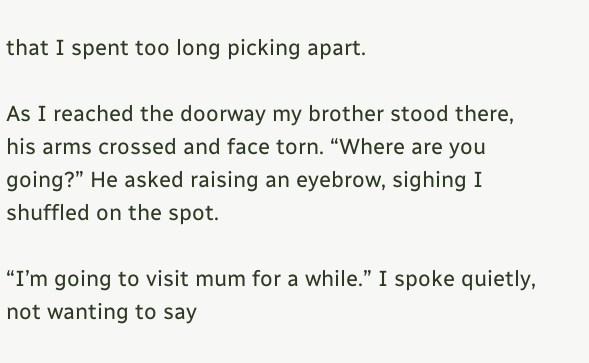that I spent too long picking apart.

As I reached the doorway my brother stood there, his arms crossed and face torn. “Where are you going?” He asked raising an eyebrow, sighing I shuffled on the spot.

“I’m going to visit mum for a while.” I spoke quietly, not wanting to say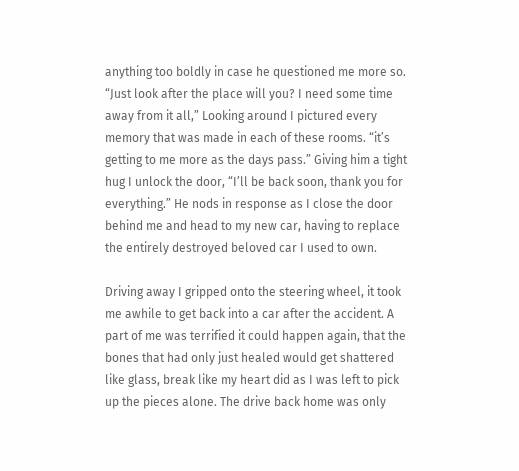anything too boldly in case he questioned me more so. “Just look after the place will you? I need some time away from it all,” Looking around I pictured every memory that was made in each of these rooms. “it’s getting to me more as the days pass.” Giving him a tight hug I unlock the door, “I’ll be back soon, thank you for everything.” He nods in response as I close the door behind me and head to my new car, having to replace the entirely destroyed beloved car I used to own.

Driving away I gripped onto the steering wheel, it took me awhile to get back into a car after the accident. A part of me was terrified it could happen again, that the bones that had only just healed would get shattered like glass, break like my heart did as I was left to pick up the pieces alone. The drive back home was only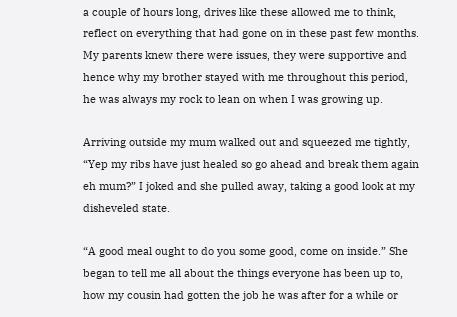a couple of hours long, drives like these allowed me to think, reflect on everything that had gone on in these past few months. My parents knew there were issues, they were supportive and hence why my brother stayed with me throughout this period, he was always my rock to lean on when I was growing up.

Arriving outside my mum walked out and squeezed me tightly, “Yep my ribs have just healed so go ahead and break them again eh mum?” I joked and she pulled away, taking a good look at my disheveled state.

“A good meal ought to do you some good, come on inside.” She began to tell me all about the things everyone has been up to, how my cousin had gotten the job he was after for a while or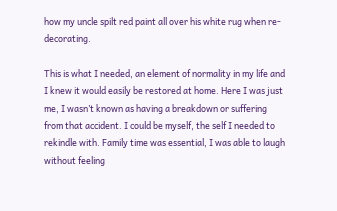how my uncle spilt red paint all over his white rug when re-decorating.

This is what I needed, an element of normality in my life and I knew it would easily be restored at home. Here I was just me, I wasn’t known as having a breakdown or suffering from that accident. I could be myself, the self I needed to rekindle with. Family time was essential, I was able to laugh without feeling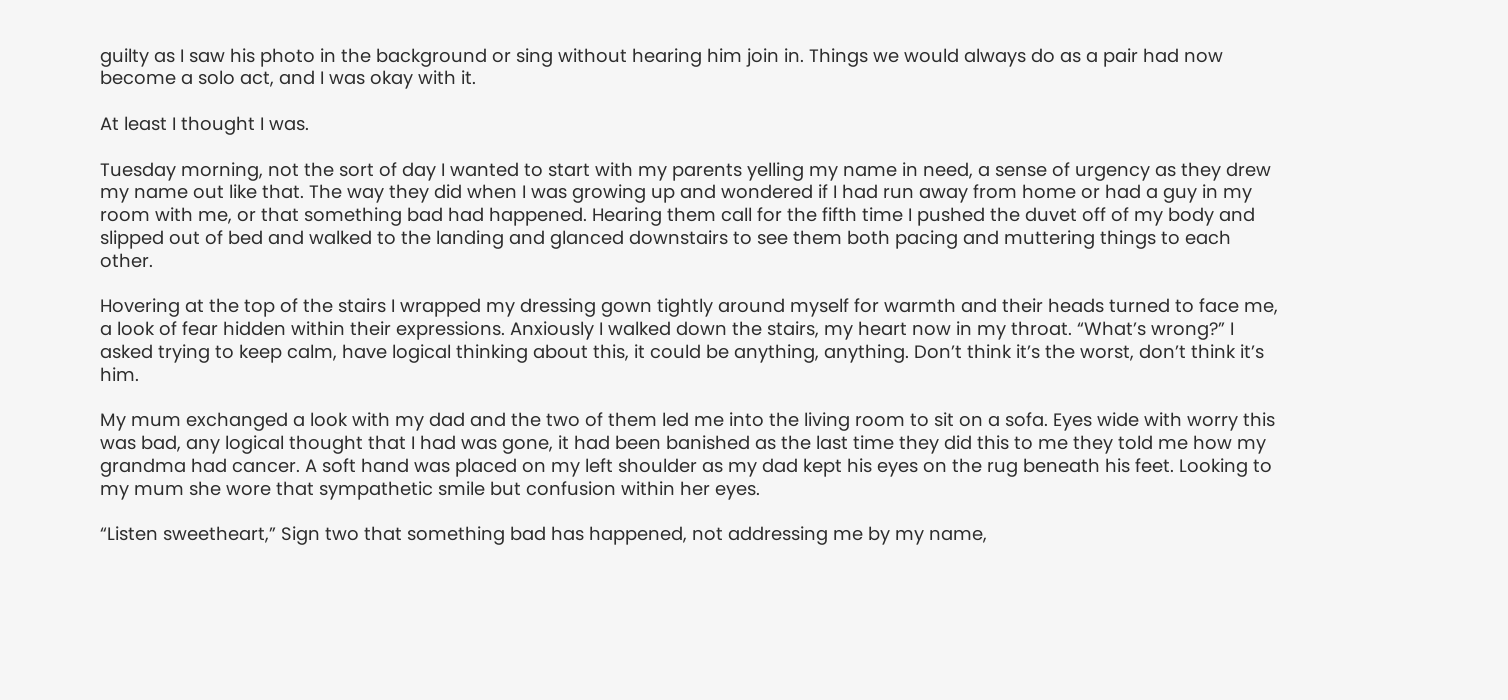guilty as I saw his photo in the background or sing without hearing him join in. Things we would always do as a pair had now become a solo act, and I was okay with it.

At least I thought I was.

Tuesday morning, not the sort of day I wanted to start with my parents yelling my name in need, a sense of urgency as they drew my name out like that. The way they did when I was growing up and wondered if I had run away from home or had a guy in my room with me, or that something bad had happened. Hearing them call for the fifth time I pushed the duvet off of my body and slipped out of bed and walked to the landing and glanced downstairs to see them both pacing and muttering things to each other.

Hovering at the top of the stairs I wrapped my dressing gown tightly around myself for warmth and their heads turned to face me, a look of fear hidden within their expressions. Anxiously I walked down the stairs, my heart now in my throat. “What’s wrong?” I asked trying to keep calm, have logical thinking about this, it could be anything, anything. Don’t think it’s the worst, don’t think it’s him.

My mum exchanged a look with my dad and the two of them led me into the living room to sit on a sofa. Eyes wide with worry this was bad, any logical thought that I had was gone, it had been banished as the last time they did this to me they told me how my grandma had cancer. A soft hand was placed on my left shoulder as my dad kept his eyes on the rug beneath his feet. Looking to my mum she wore that sympathetic smile but confusion within her eyes.

“Listen sweetheart,” Sign two that something bad has happened, not addressing me by my name,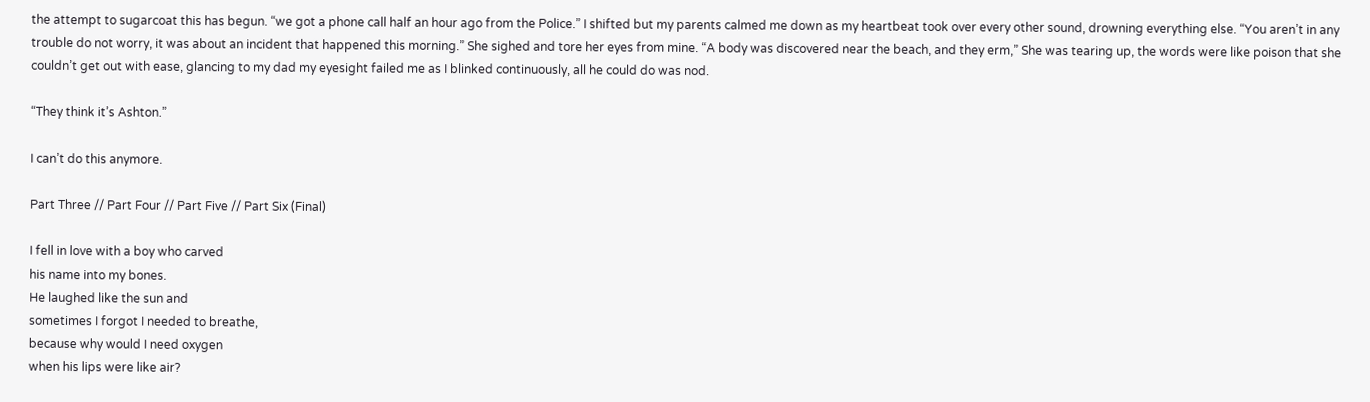the attempt to sugarcoat this has begun. “we got a phone call half an hour ago from the Police.” I shifted but my parents calmed me down as my heartbeat took over every other sound, drowning everything else. “You aren’t in any trouble do not worry, it was about an incident that happened this morning.” She sighed and tore her eyes from mine. “A body was discovered near the beach, and they erm,” She was tearing up, the words were like poison that she couldn’t get out with ease, glancing to my dad my eyesight failed me as I blinked continuously, all he could do was nod.

“They think it’s Ashton.”

I can’t do this anymore.

Part Three // Part Four // Part Five // Part Six (Final)

I fell in love with a boy who carved
his name into my bones.
He laughed like the sun and
sometimes I forgot I needed to breathe,
because why would I need oxygen
when his lips were like air?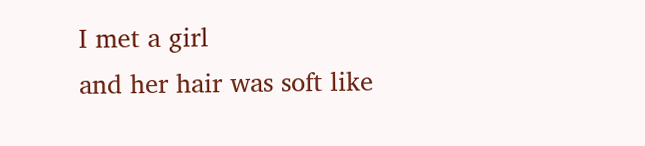I met a girl
and her hair was soft like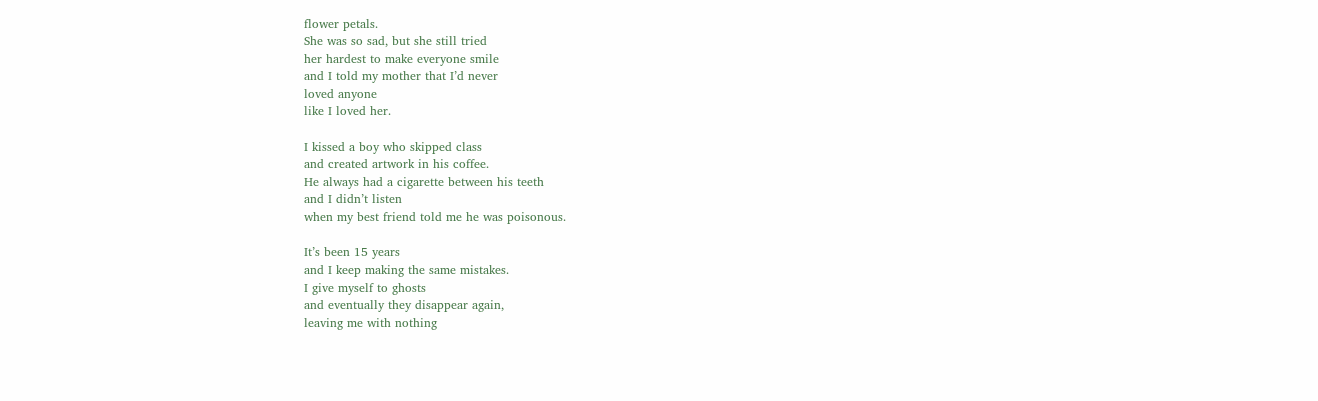flower petals.
She was so sad, but she still tried
her hardest to make everyone smile
and I told my mother that I’d never
loved anyone
like I loved her.

I kissed a boy who skipped class
and created artwork in his coffee.
He always had a cigarette between his teeth
and I didn’t listen
when my best friend told me he was poisonous.

It’s been 15 years
and I keep making the same mistakes.
I give myself to ghosts
and eventually they disappear again,
leaving me with nothing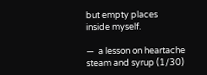but empty places
inside myself.

—  a lesson on heartache
steam and syrup (1/30)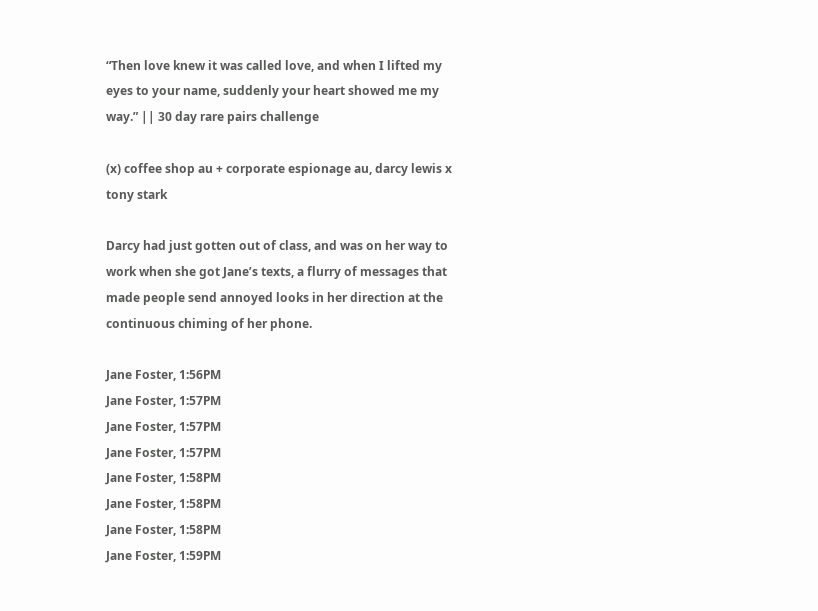“Then love knew it was called love, and when I lifted my eyes to your name, suddenly your heart showed me my way.” || 30 day rare pairs challenge

(x) coffee shop au + corporate espionage au, darcy lewis x tony stark

Darcy had just gotten out of class, and was on her way to work when she got Jane’s texts, a flurry of messages that made people send annoyed looks in her direction at the continuous chiming of her phone.

Jane Foster, 1:56PM
Jane Foster, 1:57PM
Jane Foster, 1:57PM
Jane Foster, 1:57PM
Jane Foster, 1:58PM
Jane Foster, 1:58PM
Jane Foster, 1:58PM
Jane Foster, 1:59PM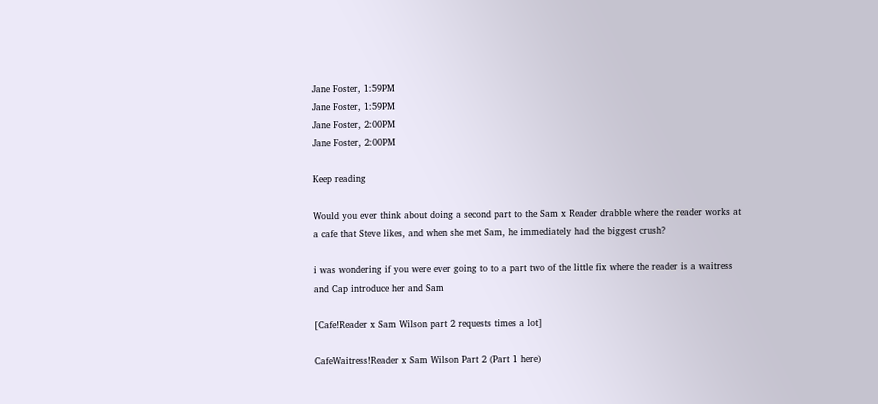Jane Foster, 1:59PM
Jane Foster, 1:59PM
Jane Foster, 2:00PM
Jane Foster, 2:00PM

Keep reading

Would you ever think about doing a second part to the Sam x Reader drabble where the reader works at a cafe that Steve likes, and when she met Sam, he immediately had the biggest crush?

i was wondering if you were ever going to to a part two of the little fix where the reader is a waitress and Cap introduce her and Sam

[Cafe!Reader x Sam Wilson part 2 requests times a lot]

CafeWaitress!Reader x Sam Wilson Part 2 (Part 1 here)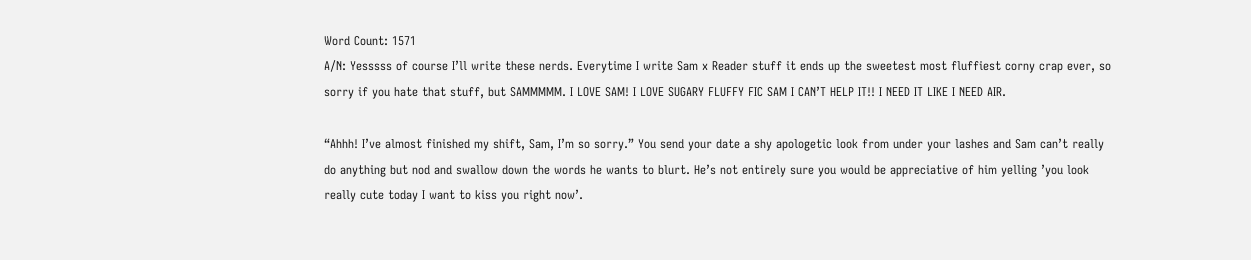Word Count: 1571
A/N: Yesssss of course I’ll write these nerds. Everytime I write Sam x Reader stuff it ends up the sweetest most fluffiest corny crap ever, so sorry if you hate that stuff, but SAMMMMM. I LOVE SAM! I LOVE SUGARY FLUFFY FIC SAM I CAN’T HELP IT!! I NEED IT LIKE I NEED AIR.

“Ahhh! I’ve almost finished my shift, Sam, I’m so sorry.” You send your date a shy apologetic look from under your lashes and Sam can’t really do anything but nod and swallow down the words he wants to blurt. He’s not entirely sure you would be appreciative of him yelling ’you look really cute today I want to kiss you right now’.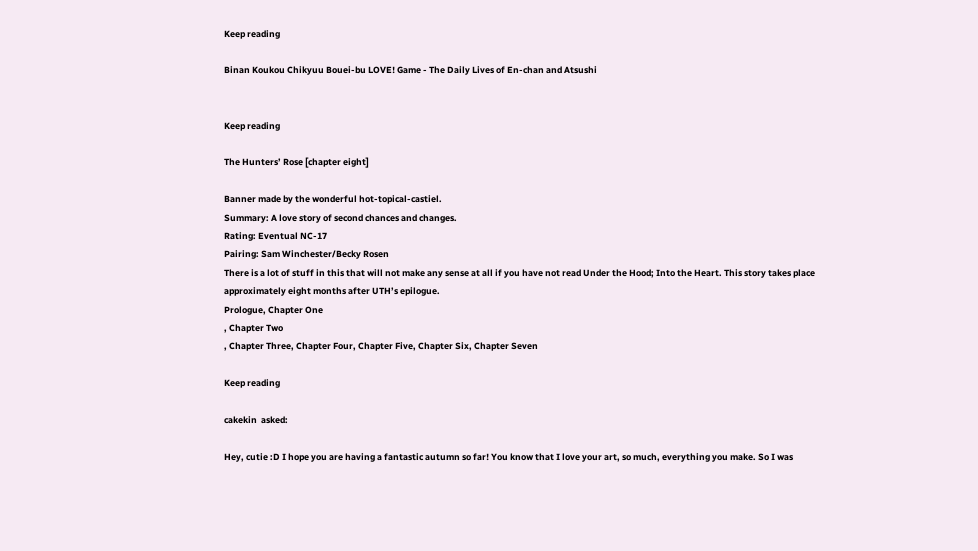Keep reading

Binan Koukou Chikyuu Bouei-bu LOVE! Game - The Daily Lives of En-chan and Atsushi


Keep reading

The Hunters’ Rose [chapter eight]

Banner made by the wonderful hot-topical-castiel.
Summary: A love story of second chances and changes.
Rating: Eventual NC-17
Pairing: Sam Winchester/Becky Rosen
There is a lot of stuff in this that will not make any sense at all if you have not read Under the Hood; Into the Heart. This story takes place approximately eight months after UTH’s epilogue.
Prologue, Chapter One
, Chapter Two
, Chapter Three, Chapter Four, Chapter Five, Chapter Six, Chapter Seven

Keep reading

cakekin  asked:

Hey, cutie :D I hope you are having a fantastic autumn so far! You know that I love your art, so much, everything you make. So I was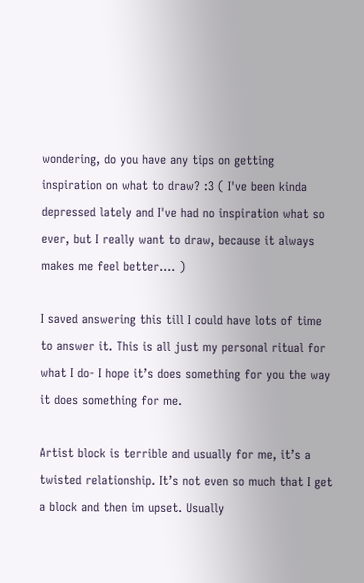wondering, do you have any tips on getting inspiration on what to draw? :3 ( I've been kinda depressed lately and I've had no inspiration what so ever, but I really want to draw, because it always makes me feel better.... )

I saved answering this till I could have lots of time to answer it. This is all just my personal ritual for what I do- I hope it’s does something for you the way it does something for me.

Artist block is terrible and usually for me, it’s a twisted relationship. It’s not even so much that I get a block and then im upset. Usually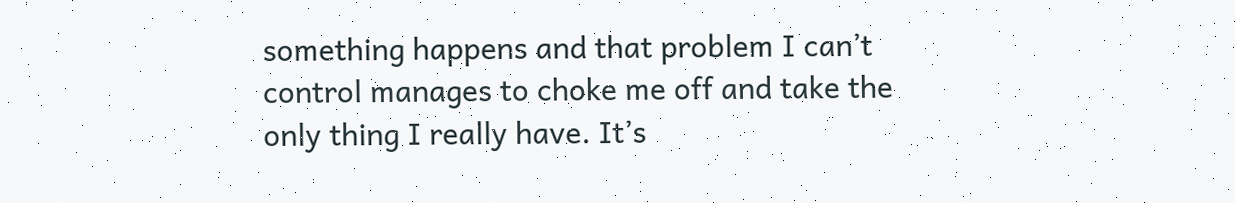something happens and that problem I can’t control manages to choke me off and take the only thing I really have. It’s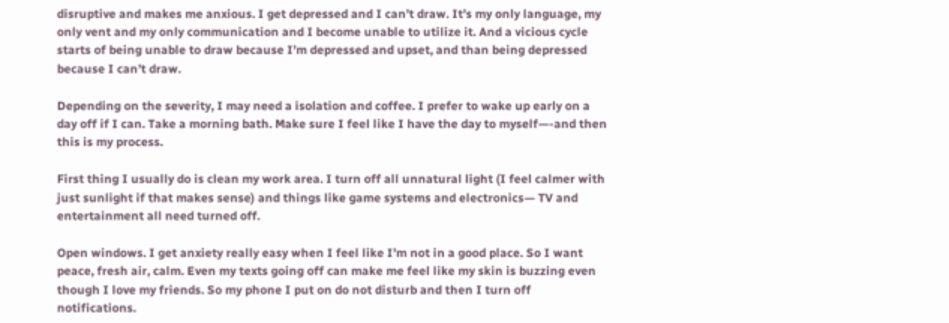disruptive and makes me anxious. I get depressed and I can’t draw. It’s my only language, my only vent and my only communication and I become unable to utilize it. And a vicious cycle starts of being unable to draw because I’m depressed and upset, and than being depressed because I can’t draw.

Depending on the severity, I may need a isolation and coffee. I prefer to wake up early on a day off if I can. Take a morning bath. Make sure I feel like I have the day to myself—-and then this is my process.

First thing I usually do is clean my work area. I turn off all unnatural light (I feel calmer with just sunlight if that makes sense) and things like game systems and electronics— TV and entertainment all need turned off.

Open windows. I get anxiety really easy when I feel like I’m not in a good place. So I want peace, fresh air, calm. Even my texts going off can make me feel like my skin is buzzing even though I love my friends. So my phone I put on do not disturb and then I turn off notifications.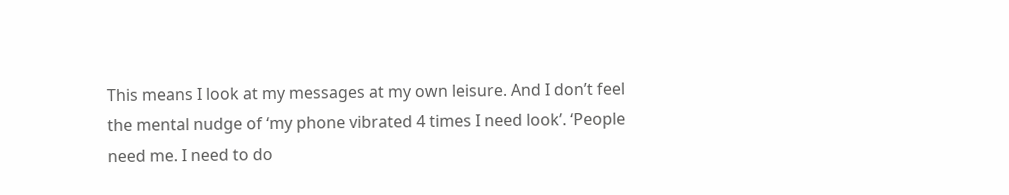This means I look at my messages at my own leisure. And I don’t feel the mental nudge of ‘my phone vibrated 4 times I need look’. ‘People need me. I need to do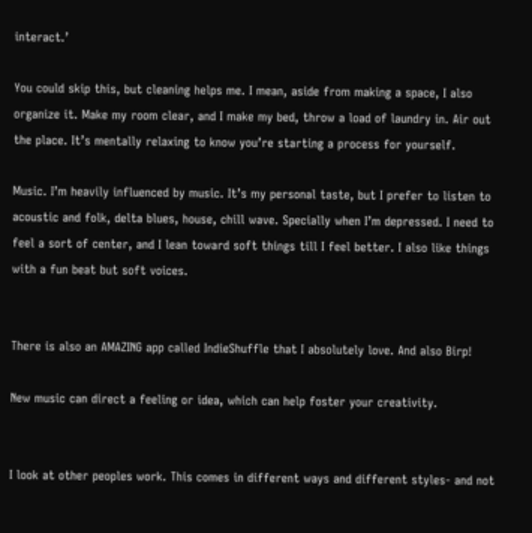interact.’

You could skip this, but cleaning helps me. I mean, aside from making a space, I also organize it. Make my room clear, and I make my bed, throw a load of laundry in. Air out the place. It’s mentally relaxing to know you’re starting a process for yourself.

Music. I’m heavily influenced by music. It’s my personal taste, but I prefer to listen to acoustic and folk, delta blues, house, chill wave. Specially when I’m depressed. I need to feel a sort of center, and I lean toward soft things till I feel better. I also like things with a fun beat but soft voices.


There is also an AMAZING app called IndieShuffle that I absolutely love. And also Birp!

New music can direct a feeling or idea, which can help foster your creativity.


I look at other peoples work. This comes in different ways and different styles- and not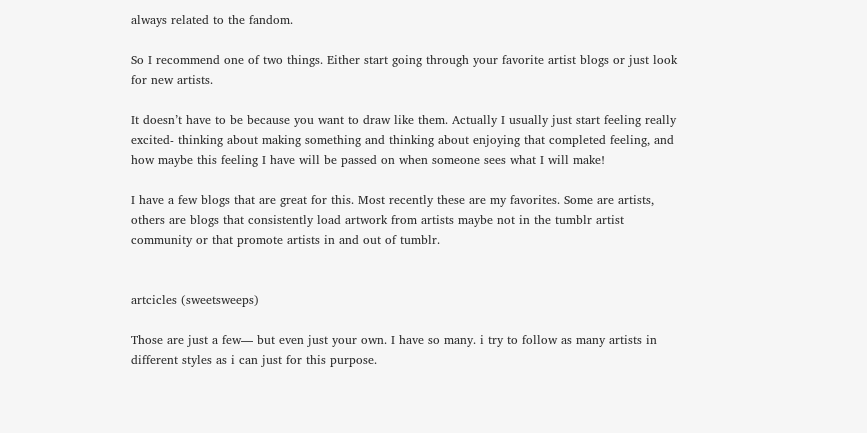always related to the fandom.

So I recommend one of two things. Either start going through your favorite artist blogs or just look for new artists.

It doesn’t have to be because you want to draw like them. Actually I usually just start feeling really excited- thinking about making something and thinking about enjoying that completed feeling, and how maybe this feeling I have will be passed on when someone sees what I will make!

I have a few blogs that are great for this. Most recently these are my favorites. Some are artists, others are blogs that consistently load artwork from artists maybe not in the tumblr artist community or that promote artists in and out of tumblr.


artcicles (sweetsweeps)

Those are just a few— but even just your own. I have so many. i try to follow as many artists in different styles as i can just for this purpose.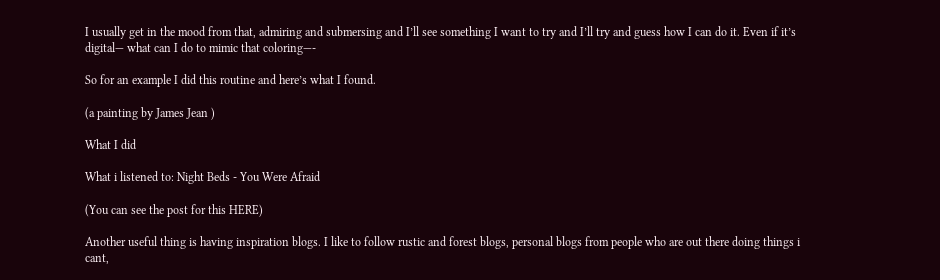I usually get in the mood from that, admiring and submersing and I’ll see something I want to try and I’ll try and guess how I can do it. Even if it’s digital— what can I do to mimic that coloring—-

So for an example I did this routine and here’s what I found.

(a painting by James Jean )

What I did

What i listened to: Night Beds - You Were Afraid

(You can see the post for this HERE)

Another useful thing is having inspiration blogs. I like to follow rustic and forest blogs, personal blogs from people who are out there doing things i cant,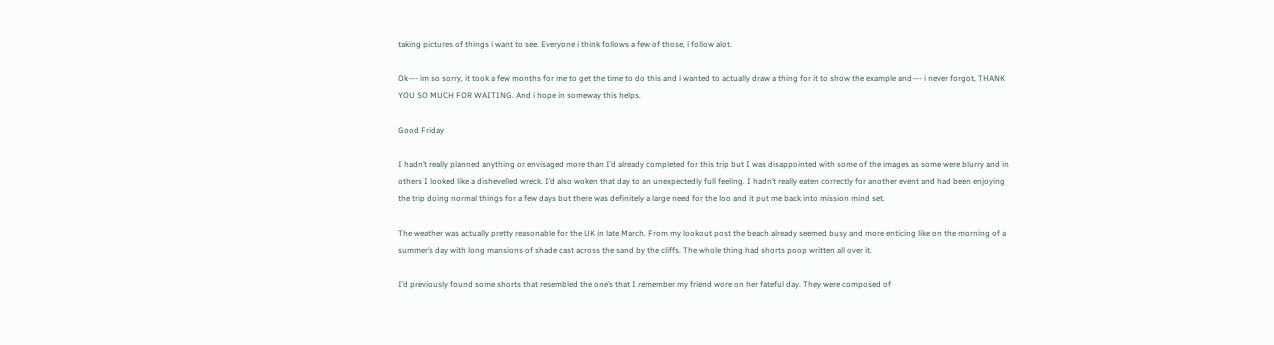taking pictures of things i want to see. Everyone i think follows a few of those, i follow alot.

Ok—- im so sorry, it took a few months for me to get the time to do this and i wanted to actually draw a thing for it to show the example and—- i never forgot, THANK YOU SO MUCH FOR WAITING. And i hope in someway this helps.

Good Friday

I hadn’t really planned anything or envisaged more than I’d already completed for this trip but I was disappointed with some of the images as some were blurry and in others I looked like a dishevelled wreck. I’d also woken that day to an unexpectedly full feeling. I hadn’t really eaten correctly for another event and had been enjoying the trip doing normal things for a few days but there was definitely a large need for the loo and it put me back into mission mind set.

The weather was actually pretty reasonable for the UK in late March. From my lookout post the beach already seemed busy and more enticing like on the morning of a summer’s day with long mansions of shade cast across the sand by the cliffs. The whole thing had shorts poop written all over it.

I’d previously found some shorts that resembled the one’s that I remember my friend wore on her fateful day. They were composed of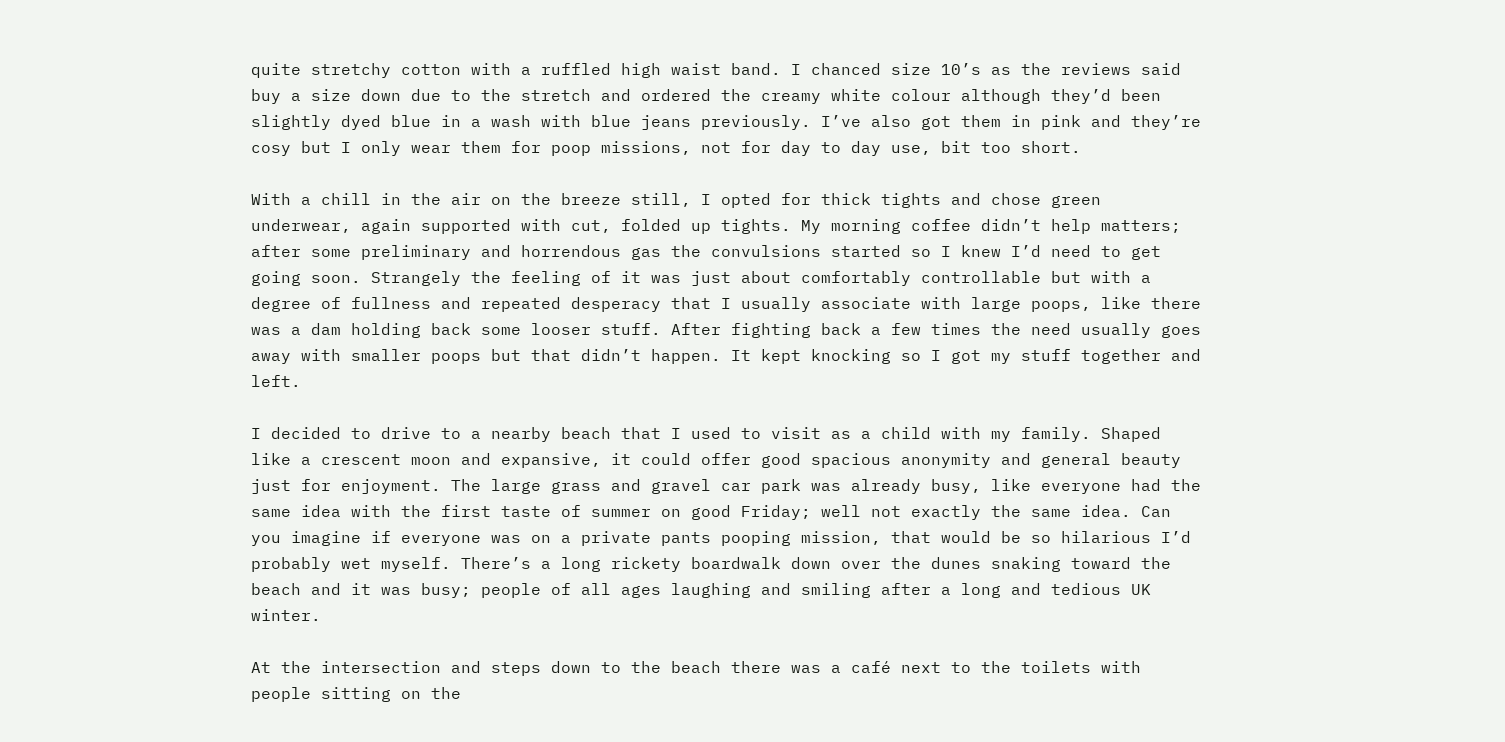quite stretchy cotton with a ruffled high waist band. I chanced size 10’s as the reviews said buy a size down due to the stretch and ordered the creamy white colour although they’d been slightly dyed blue in a wash with blue jeans previously. I’ve also got them in pink and they’re cosy but I only wear them for poop missions, not for day to day use, bit too short.

With a chill in the air on the breeze still, I opted for thick tights and chose green underwear, again supported with cut, folded up tights. My morning coffee didn’t help matters; after some preliminary and horrendous gas the convulsions started so I knew I’d need to get going soon. Strangely the feeling of it was just about comfortably controllable but with a degree of fullness and repeated desperacy that I usually associate with large poops, like there was a dam holding back some looser stuff. After fighting back a few times the need usually goes away with smaller poops but that didn’t happen. It kept knocking so I got my stuff together and left.

I decided to drive to a nearby beach that I used to visit as a child with my family. Shaped like a crescent moon and expansive, it could offer good spacious anonymity and general beauty just for enjoyment. The large grass and gravel car park was already busy, like everyone had the same idea with the first taste of summer on good Friday; well not exactly the same idea. Can you imagine if everyone was on a private pants pooping mission, that would be so hilarious I’d probably wet myself. There’s a long rickety boardwalk down over the dunes snaking toward the beach and it was busy; people of all ages laughing and smiling after a long and tedious UK winter.

At the intersection and steps down to the beach there was a café next to the toilets with people sitting on the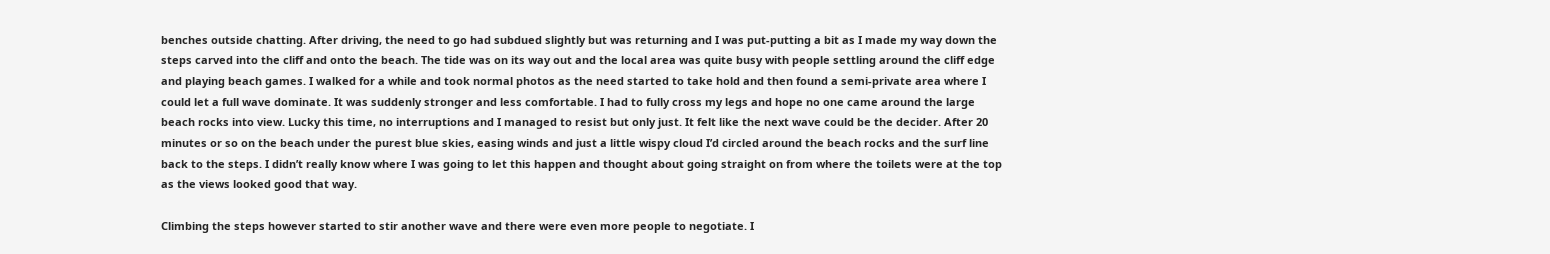benches outside chatting. After driving, the need to go had subdued slightly but was returning and I was put-putting a bit as I made my way down the steps carved into the cliff and onto the beach. The tide was on its way out and the local area was quite busy with people settling around the cliff edge and playing beach games. I walked for a while and took normal photos as the need started to take hold and then found a semi-private area where I could let a full wave dominate. It was suddenly stronger and less comfortable. I had to fully cross my legs and hope no one came around the large beach rocks into view. Lucky this time, no interruptions and I managed to resist but only just. It felt like the next wave could be the decider. After 20 minutes or so on the beach under the purest blue skies, easing winds and just a little wispy cloud I’d circled around the beach rocks and the surf line back to the steps. I didn’t really know where I was going to let this happen and thought about going straight on from where the toilets were at the top as the views looked good that way.

Climbing the steps however started to stir another wave and there were even more people to negotiate. I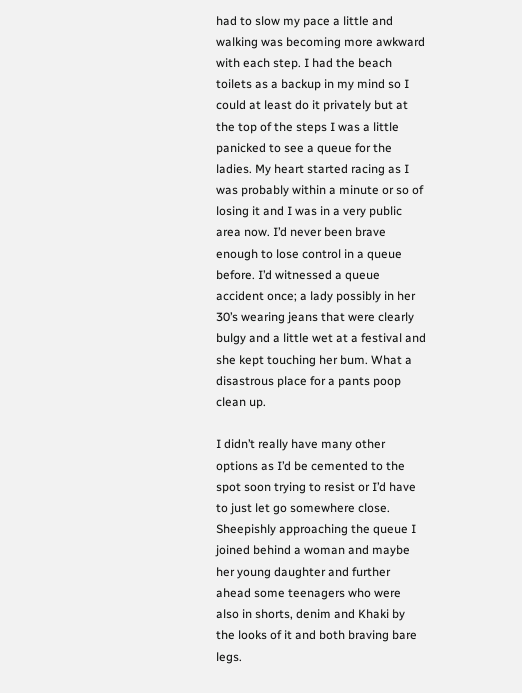had to slow my pace a little and walking was becoming more awkward with each step. I had the beach toilets as a backup in my mind so I could at least do it privately but at the top of the steps I was a little panicked to see a queue for the ladies. My heart started racing as I was probably within a minute or so of losing it and I was in a very public area now. I’d never been brave enough to lose control in a queue before. I’d witnessed a queue accident once; a lady possibly in her 30’s wearing jeans that were clearly bulgy and a little wet at a festival and she kept touching her bum. What a disastrous place for a pants poop clean up.

I didn’t really have many other options as I’d be cemented to the spot soon trying to resist or I’d have to just let go somewhere close. Sheepishly approaching the queue I joined behind a woman and maybe her young daughter and further ahead some teenagers who were also in shorts, denim and Khaki by the looks of it and both braving bare legs.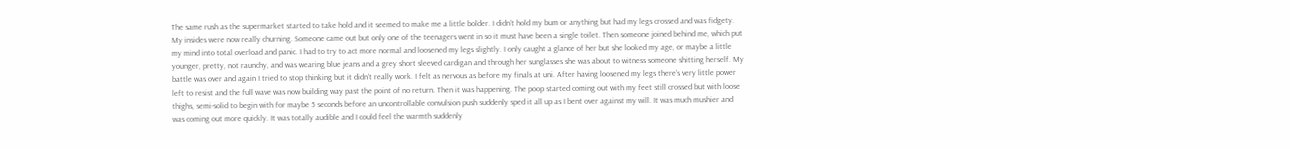The same rush as the supermarket started to take hold and it seemed to make me a little bolder. I didn’t hold my bum or anything but had my legs crossed and was fidgety. My insides were now really churning. Someone came out but only one of the teenagers went in so it must have been a single toilet. Then someone joined behind me, which put my mind into total overload and panic. I had to try to act more normal and loosened my legs slightly. I only caught a glance of her but she looked my age, or maybe a little younger, pretty, not raunchy, and was wearing blue jeans and a grey short sleeved cardigan and through her sunglasses she was about to witness someone shitting herself. My battle was over and again I tried to stop thinking but it didn’t really work. I felt as nervous as before my finals at uni. After having loosened my legs there’s very little power left to resist and the full wave was now building way past the point of no return. Then it was happening. The poop started coming out with my feet still crossed but with loose thighs, semi-solid to begin with for maybe 5 seconds before an uncontrollable convulsion push suddenly sped it all up as I bent over against my will. It was much mushier and was coming out more quickly. It was totally audible and I could feel the warmth suddenly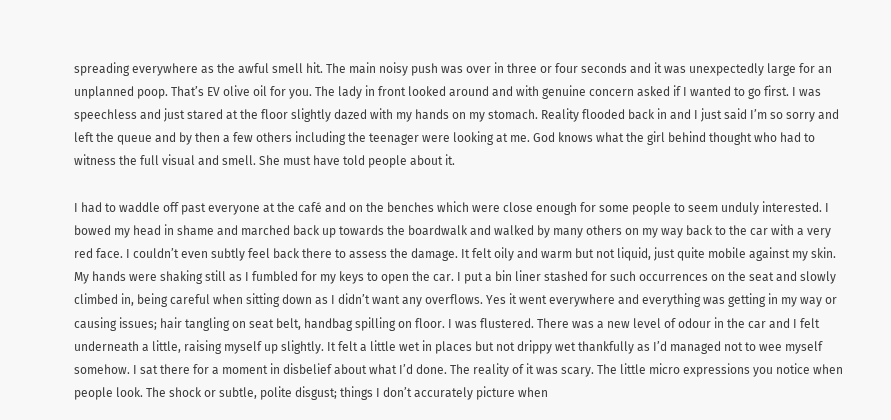spreading everywhere as the awful smell hit. The main noisy push was over in three or four seconds and it was unexpectedly large for an unplanned poop. That’s EV olive oil for you. The lady in front looked around and with genuine concern asked if I wanted to go first. I was speechless and just stared at the floor slightly dazed with my hands on my stomach. Reality flooded back in and I just said I’m so sorry and left the queue and by then a few others including the teenager were looking at me. God knows what the girl behind thought who had to witness the full visual and smell. She must have told people about it.

I had to waddle off past everyone at the café and on the benches which were close enough for some people to seem unduly interested. I bowed my head in shame and marched back up towards the boardwalk and walked by many others on my way back to the car with a very red face. I couldn’t even subtly feel back there to assess the damage. It felt oily and warm but not liquid, just quite mobile against my skin. My hands were shaking still as I fumbled for my keys to open the car. I put a bin liner stashed for such occurrences on the seat and slowly climbed in, being careful when sitting down as I didn’t want any overflows. Yes it went everywhere and everything was getting in my way or causing issues; hair tangling on seat belt, handbag spilling on floor. I was flustered. There was a new level of odour in the car and I felt underneath a little, raising myself up slightly. It felt a little wet in places but not drippy wet thankfully as I’d managed not to wee myself somehow. I sat there for a moment in disbelief about what I’d done. The reality of it was scary. The little micro expressions you notice when people look. The shock or subtle, polite disgust; things I don’t accurately picture when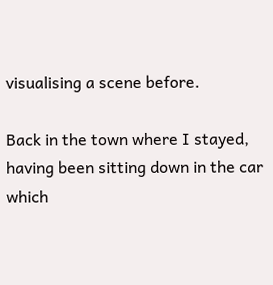visualising a scene before.

Back in the town where I stayed, having been sitting down in the car which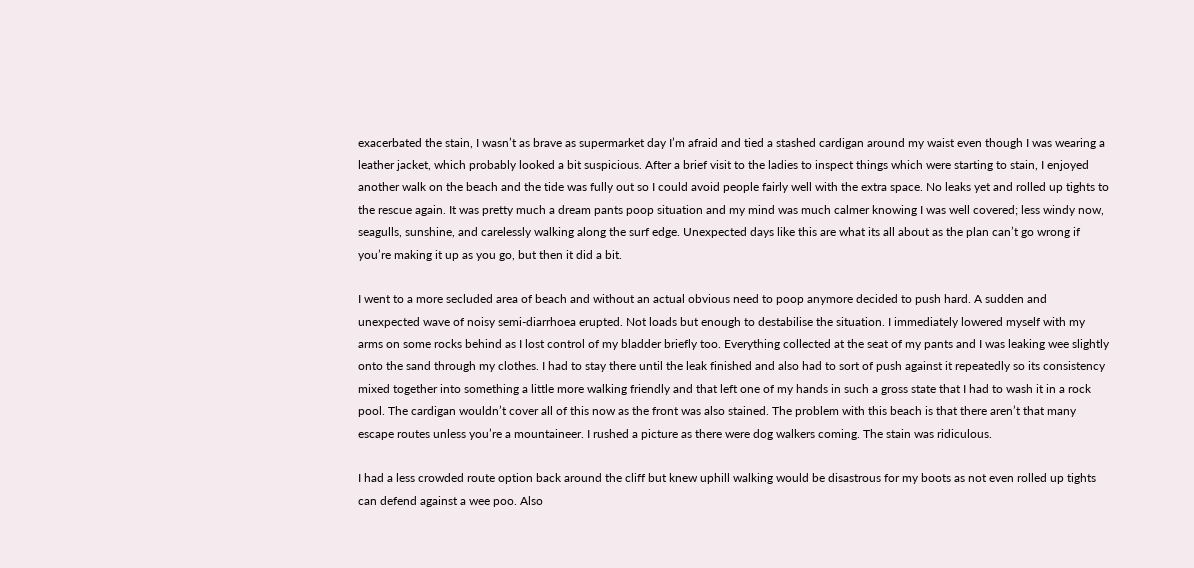exacerbated the stain, I wasn’t as brave as supermarket day I’m afraid and tied a stashed cardigan around my waist even though I was wearing a leather jacket, which probably looked a bit suspicious. After a brief visit to the ladies to inspect things which were starting to stain, I enjoyed another walk on the beach and the tide was fully out so I could avoid people fairly well with the extra space. No leaks yet and rolled up tights to the rescue again. It was pretty much a dream pants poop situation and my mind was much calmer knowing I was well covered; less windy now, seagulls, sunshine, and carelessly walking along the surf edge. Unexpected days like this are what its all about as the plan can’t go wrong if you’re making it up as you go, but then it did a bit.

I went to a more secluded area of beach and without an actual obvious need to poop anymore decided to push hard. A sudden and unexpected wave of noisy semi-diarrhoea erupted. Not loads but enough to destabilise the situation. I immediately lowered myself with my arms on some rocks behind as I lost control of my bladder briefly too. Everything collected at the seat of my pants and I was leaking wee slightly onto the sand through my clothes. I had to stay there until the leak finished and also had to sort of push against it repeatedly so its consistency mixed together into something a little more walking friendly and that left one of my hands in such a gross state that I had to wash it in a rock pool. The cardigan wouldn’t cover all of this now as the front was also stained. The problem with this beach is that there aren’t that many escape routes unless you’re a mountaineer. I rushed a picture as there were dog walkers coming. The stain was ridiculous.

I had a less crowded route option back around the cliff but knew uphill walking would be disastrous for my boots as not even rolled up tights can defend against a wee poo. Also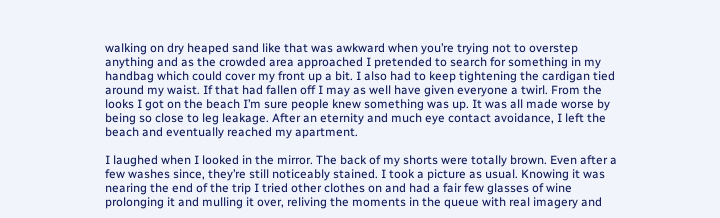walking on dry heaped sand like that was awkward when you’re trying not to overstep anything and as the crowded area approached I pretended to search for something in my handbag which could cover my front up a bit. I also had to keep tightening the cardigan tied around my waist. If that had fallen off I may as well have given everyone a twirl. From the looks I got on the beach I’m sure people knew something was up. It was all made worse by being so close to leg leakage. After an eternity and much eye contact avoidance, I left the beach and eventually reached my apartment.

I laughed when I looked in the mirror. The back of my shorts were totally brown. Even after a few washes since, they’re still noticeably stained. I took a picture as usual. Knowing it was nearing the end of the trip I tried other clothes on and had a fair few glasses of wine prolonging it and mulling it over, reliving the moments in the queue with real imagery and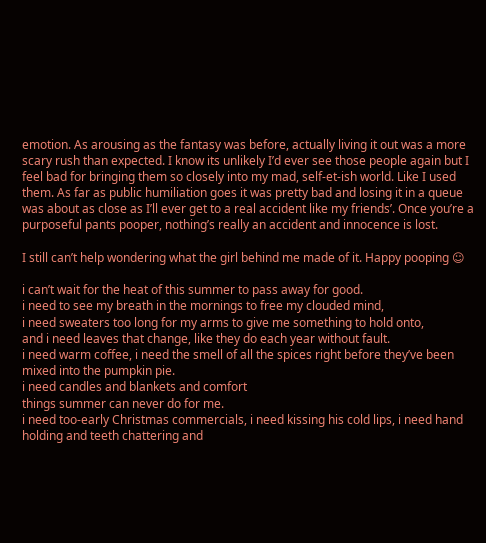emotion. As arousing as the fantasy was before, actually living it out was a more scary rush than expected. I know its unlikely I’d ever see those people again but I feel bad for bringing them so closely into my mad, self-et-ish world. Like I used them. As far as public humiliation goes it was pretty bad and losing it in a queue was about as close as I’ll ever get to a real accident like my friends’. Once you’re a purposeful pants pooper, nothing’s really an accident and innocence is lost.

I still can’t help wondering what the girl behind me made of it. Happy pooping ☺

i can’t wait for the heat of this summer to pass away for good.
i need to see my breath in the mornings to free my clouded mind,
i need sweaters too long for my arms to give me something to hold onto,
and i need leaves that change, like they do each year without fault.
i need warm coffee, i need the smell of all the spices right before they’ve been mixed into the pumpkin pie.
i need candles and blankets and comfort
things summer can never do for me.
i need too-early Christmas commercials, i need kissing his cold lips, i need hand holding and teeth chattering and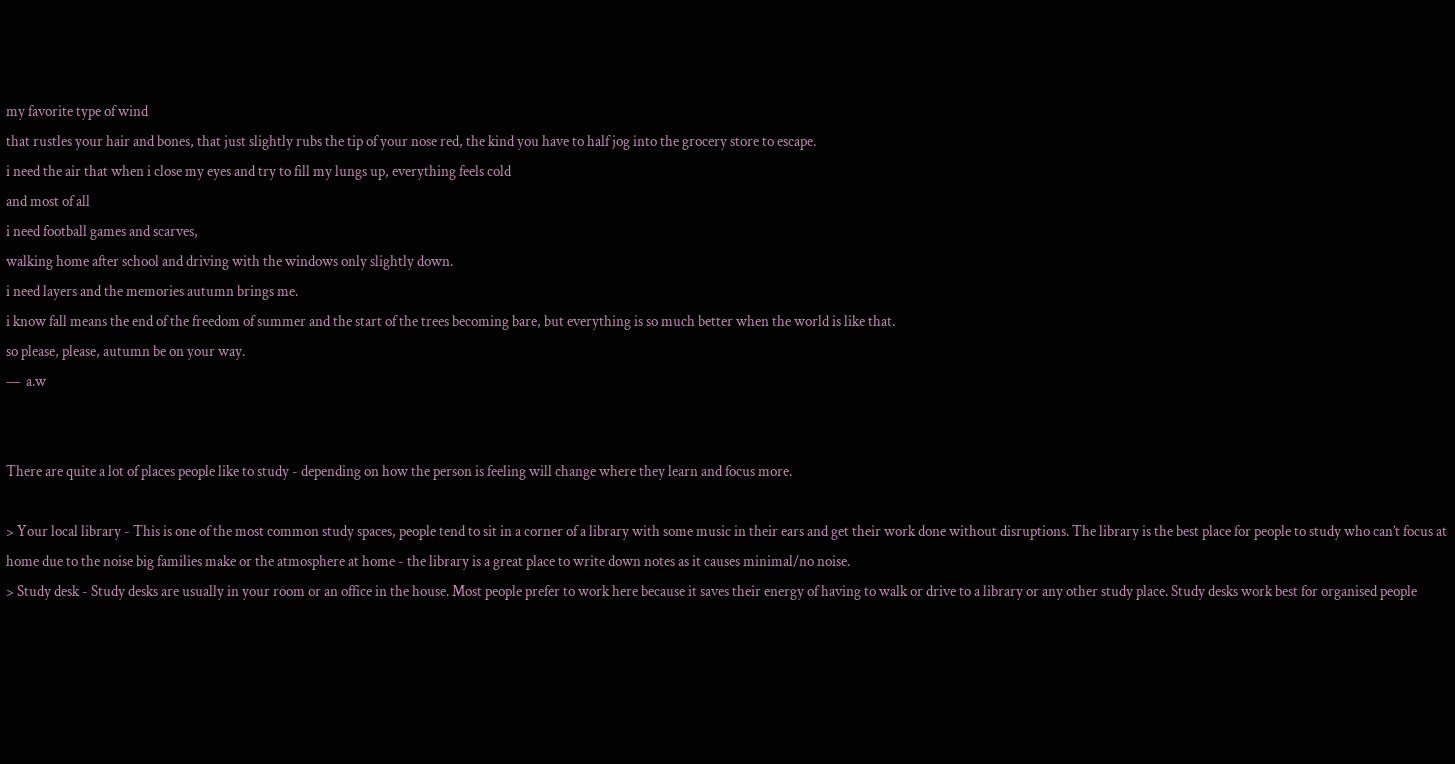my favorite type of wind
that rustles your hair and bones, that just slightly rubs the tip of your nose red, the kind you have to half jog into the grocery store to escape.
i need the air that when i close my eyes and try to fill my lungs up, everything feels cold
and most of all
i need football games and scarves,
walking home after school and driving with the windows only slightly down.
i need layers and the memories autumn brings me.
i know fall means the end of the freedom of summer and the start of the trees becoming bare, but everything is so much better when the world is like that.
so please, please, autumn be on your way.
—  a.w


There are quite a lot of places people like to study - depending on how the person is feeling will change where they learn and focus more.

> Your local library - This is one of the most common study spaces, people tend to sit in a corner of a library with some music in their ears and get their work done without disruptions. The library is the best place for people to study who can’t focus at home due to the noise big families make or the atmosphere at home - the library is a great place to write down notes as it causes minimal/no noise.
> Study desk - Study desks are usually in your room or an office in the house. Most people prefer to work here because it saves their energy of having to walk or drive to a library or any other study place. Study desks work best for organised people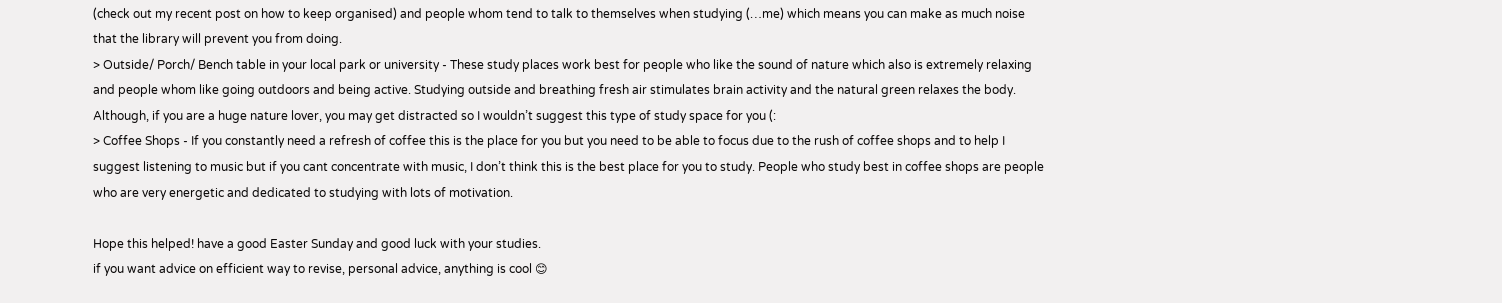(check out my recent post on how to keep organised) and people whom tend to talk to themselves when studying (…me) which means you can make as much noise that the library will prevent you from doing.
> Outside/ Porch/ Bench table in your local park or university - These study places work best for people who like the sound of nature which also is extremely relaxing and people whom like going outdoors and being active. Studying outside and breathing fresh air stimulates brain activity and the natural green relaxes the body. Although, if you are a huge nature lover, you may get distracted so I wouldn’t suggest this type of study space for you (:
> Coffee Shops - If you constantly need a refresh of coffee this is the place for you but you need to be able to focus due to the rush of coffee shops and to help I suggest listening to music but if you cant concentrate with music, I don’t think this is the best place for you to study. People who study best in coffee shops are people who are very energetic and dedicated to studying with lots of motivation.

Hope this helped! have a good Easter Sunday and good luck with your studies.
if you want advice on efficient way to revise, personal advice, anything is cool 😊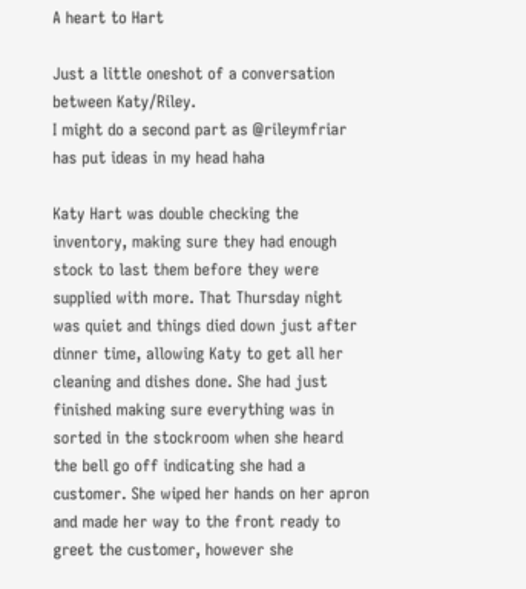A heart to Hart

Just a little oneshot of a conversation between Katy/Riley.
I might do a second part as @rileymfriar has put ideas in my head haha

Katy Hart was double checking the inventory, making sure they had enough stock to last them before they were supplied with more. That Thursday night was quiet and things died down just after dinner time, allowing Katy to get all her cleaning and dishes done. She had just finished making sure everything was in sorted in the stockroom when she heard the bell go off indicating she had a customer. She wiped her hands on her apron and made her way to the front ready to greet the customer, however she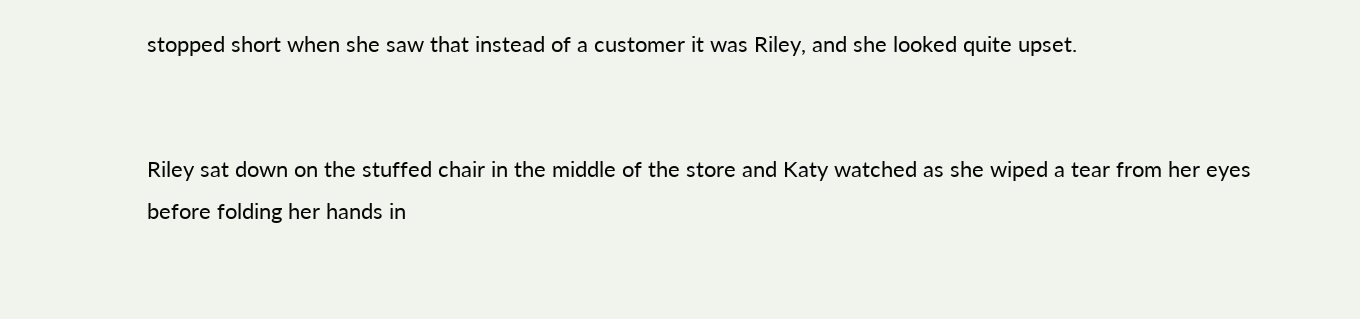stopped short when she saw that instead of a customer it was Riley, and she looked quite upset.


Riley sat down on the stuffed chair in the middle of the store and Katy watched as she wiped a tear from her eyes before folding her hands in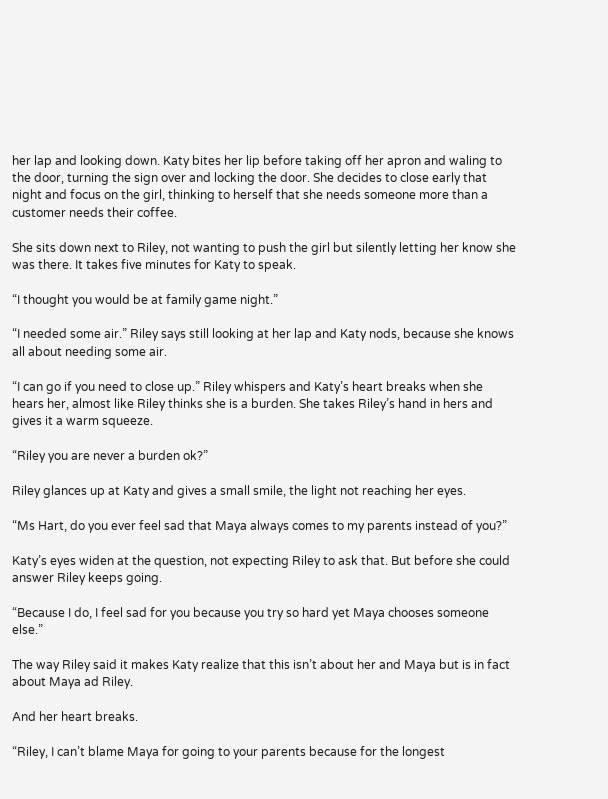her lap and looking down. Katy bites her lip before taking off her apron and waling to the door, turning the sign over and locking the door. She decides to close early that night and focus on the girl, thinking to herself that she needs someone more than a customer needs their coffee.

She sits down next to Riley, not wanting to push the girl but silently letting her know she was there. It takes five minutes for Katy to speak.

“I thought you would be at family game night.”

“I needed some air.” Riley says still looking at her lap and Katy nods, because she knows all about needing some air.

“I can go if you need to close up.” Riley whispers and Katy’s heart breaks when she hears her, almost like Riley thinks she is a burden. She takes Riley’s hand in hers and gives it a warm squeeze.

“Riley you are never a burden ok?”

Riley glances up at Katy and gives a small smile, the light not reaching her eyes.

“Ms Hart, do you ever feel sad that Maya always comes to my parents instead of you?”

Katy’s eyes widen at the question, not expecting Riley to ask that. But before she could answer Riley keeps going.

“Because I do, I feel sad for you because you try so hard yet Maya chooses someone else.”

The way Riley said it makes Katy realize that this isn’t about her and Maya but is in fact about Maya ad Riley.

And her heart breaks.

“Riley, I can’t blame Maya for going to your parents because for the longest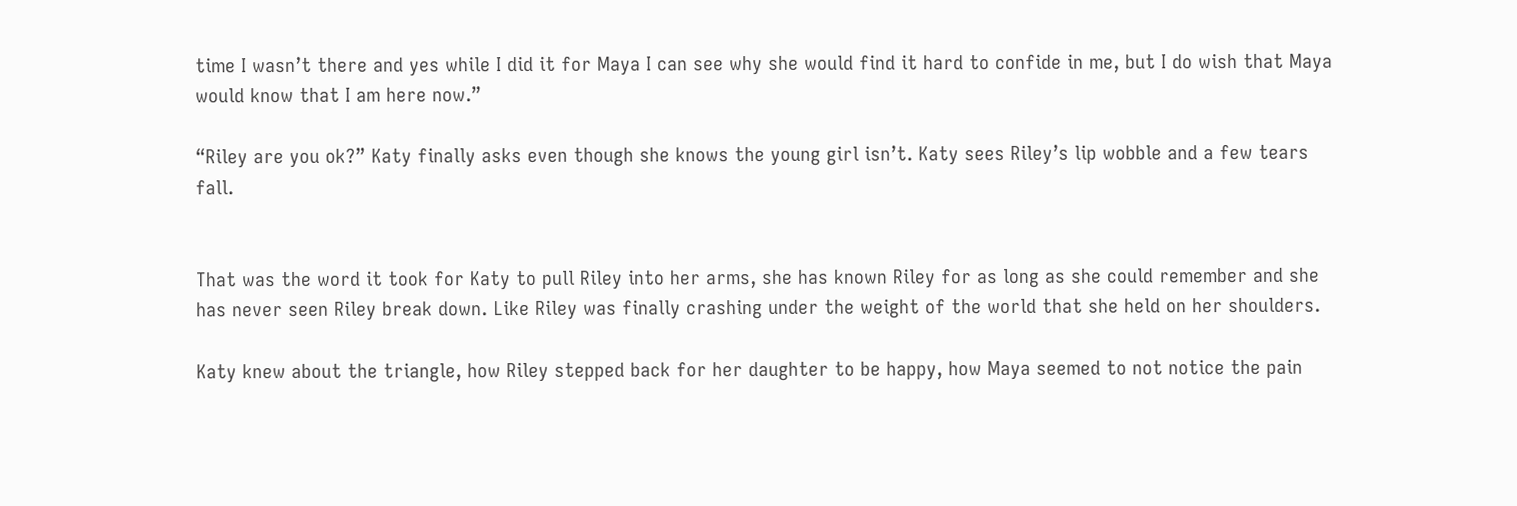time I wasn’t there and yes while I did it for Maya I can see why she would find it hard to confide in me, but I do wish that Maya would know that I am here now.”

“Riley are you ok?” Katy finally asks even though she knows the young girl isn’t. Katy sees Riley’s lip wobble and a few tears fall.


That was the word it took for Katy to pull Riley into her arms, she has known Riley for as long as she could remember and she has never seen Riley break down. Like Riley was finally crashing under the weight of the world that she held on her shoulders.

Katy knew about the triangle, how Riley stepped back for her daughter to be happy, how Maya seemed to not notice the pain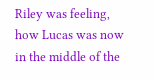Riley was feeling, how Lucas was now in the middle of the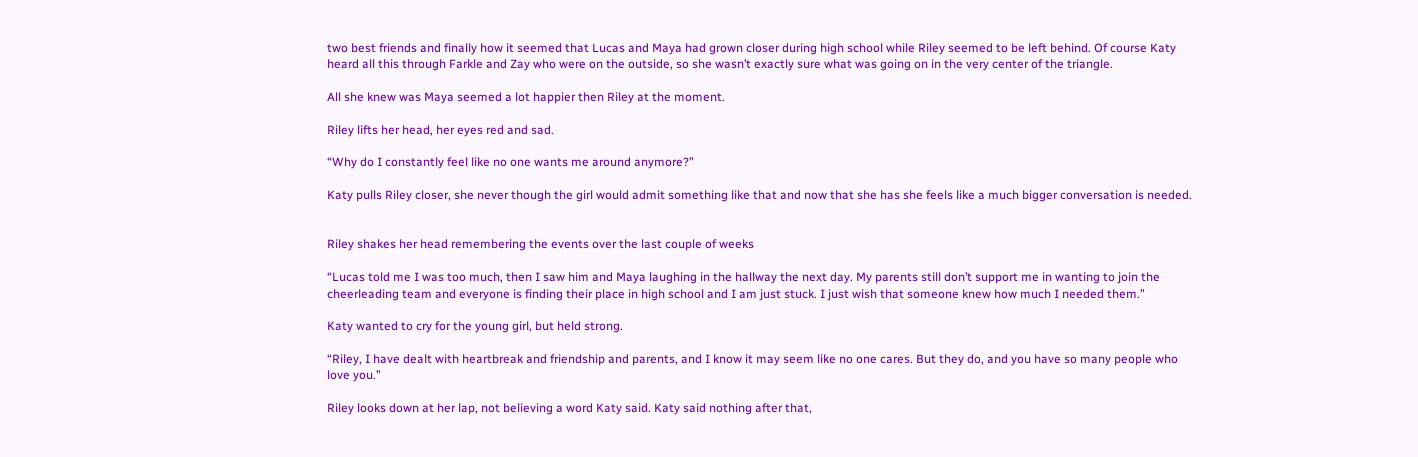two best friends and finally how it seemed that Lucas and Maya had grown closer during high school while Riley seemed to be left behind. Of course Katy heard all this through Farkle and Zay who were on the outside, so she wasn’t exactly sure what was going on in the very center of the triangle.

All she knew was Maya seemed a lot happier then Riley at the moment.

Riley lifts her head, her eyes red and sad.

“Why do I constantly feel like no one wants me around anymore?”

Katy pulls Riley closer, she never though the girl would admit something like that and now that she has she feels like a much bigger conversation is needed.


Riley shakes her head remembering the events over the last couple of weeks

“Lucas told me I was too much, then I saw him and Maya laughing in the hallway the next day. My parents still don’t support me in wanting to join the cheerleading team and everyone is finding their place in high school and I am just stuck. I just wish that someone knew how much I needed them.”

Katy wanted to cry for the young girl, but held strong.

“Riley, I have dealt with heartbreak and friendship and parents, and I know it may seem like no one cares. But they do, and you have so many people who love you.”

Riley looks down at her lap, not believing a word Katy said. Katy said nothing after that,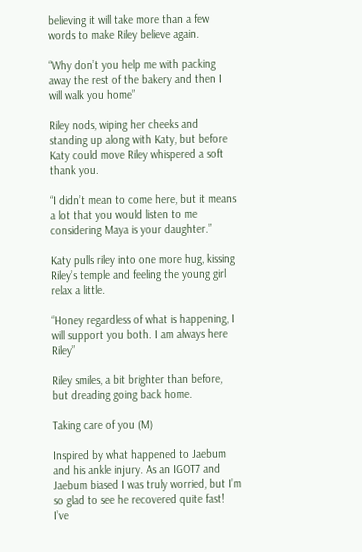believing it will take more than a few words to make Riley believe again.

“Why don’t you help me with packing away the rest of the bakery and then I will walk you home”

Riley nods, wiping her cheeks and standing up along with Katy, but before Katy could move Riley whispered a soft thank you.

“I didn’t mean to come here, but it means a lot that you would listen to me considering Maya is your daughter.”

Katy pulls riley into one more hug, kissing Riley’s temple and feeling the young girl relax a little.

“Honey regardless of what is happening, I will support you both. I am always here Riley”

Riley smiles, a bit brighter than before, but dreading going back home.

Taking care of you (M)

Inspired by what happened to Jaebum and his ankle injury. As an IGOT7 and Jaebum biased I was truly worried, but I’m so glad to see he recovered quite fast! I’ve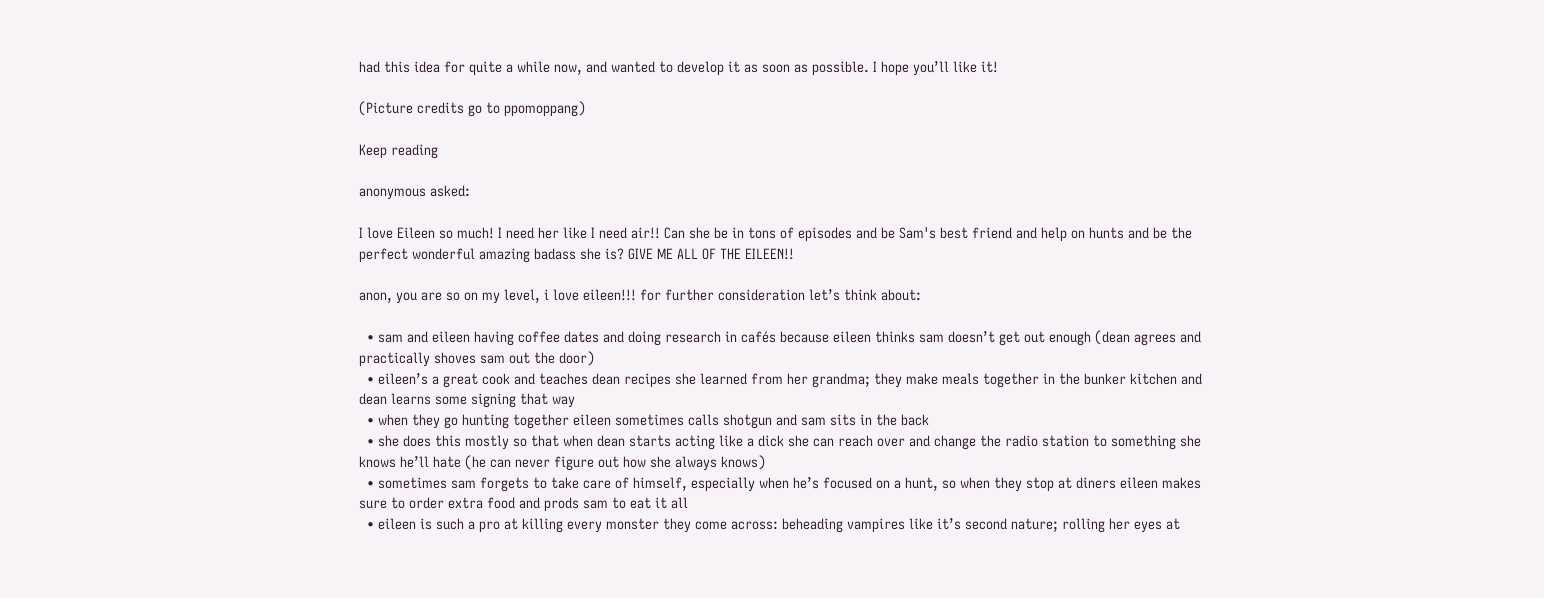had this idea for quite a while now, and wanted to develop it as soon as possible. I hope you’ll like it!

(Picture credits go to ppomoppang)

Keep reading

anonymous asked:

I love Eileen so much! I need her like I need air!! Can she be in tons of episodes and be Sam's best friend and help on hunts and be the perfect wonderful amazing badass she is? GIVE ME ALL OF THE EILEEN!!

anon, you are so on my level, i love eileen!!! for further consideration let’s think about:

  • sam and eileen having coffee dates and doing research in cafés because eileen thinks sam doesn’t get out enough (dean agrees and practically shoves sam out the door)
  • eileen’s a great cook and teaches dean recipes she learned from her grandma; they make meals together in the bunker kitchen and dean learns some signing that way
  • when they go hunting together eileen sometimes calls shotgun and sam sits in the back
  • she does this mostly so that when dean starts acting like a dick she can reach over and change the radio station to something she knows he’ll hate (he can never figure out how she always knows)
  • sometimes sam forgets to take care of himself, especially when he’s focused on a hunt, so when they stop at diners eileen makes sure to order extra food and prods sam to eat it all
  • eileen is such a pro at killing every monster they come across: beheading vampires like it’s second nature; rolling her eyes at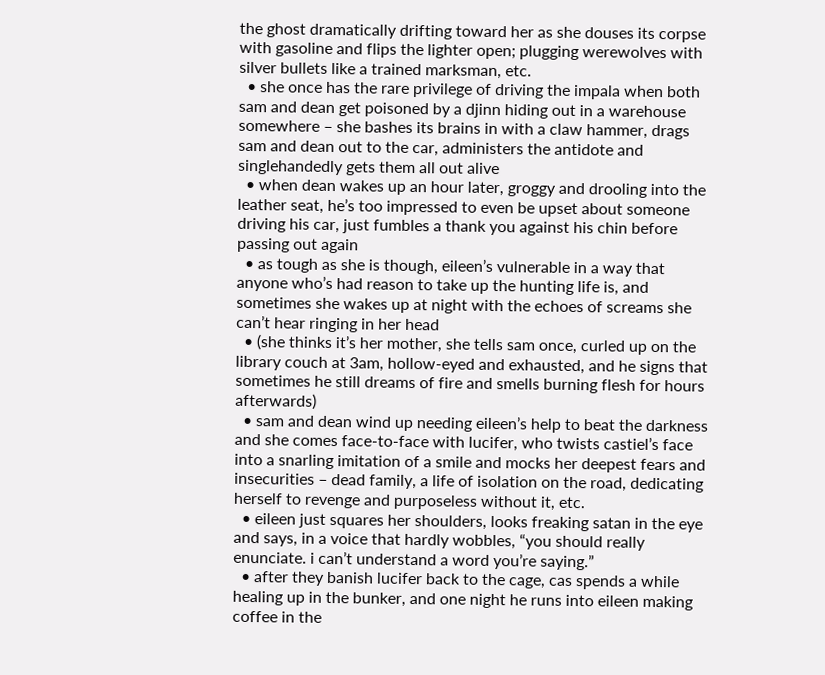the ghost dramatically drifting toward her as she douses its corpse with gasoline and flips the lighter open; plugging werewolves with silver bullets like a trained marksman, etc.
  • she once has the rare privilege of driving the impala when both sam and dean get poisoned by a djinn hiding out in a warehouse somewhere – she bashes its brains in with a claw hammer, drags sam and dean out to the car, administers the antidote and singlehandedly gets them all out alive
  • when dean wakes up an hour later, groggy and drooling into the leather seat, he’s too impressed to even be upset about someone driving his car, just fumbles a thank you against his chin before passing out again
  • as tough as she is though, eileen’s vulnerable in a way that anyone who’s had reason to take up the hunting life is, and sometimes she wakes up at night with the echoes of screams she can’t hear ringing in her head
  • (she thinks it’s her mother, she tells sam once, curled up on the library couch at 3am, hollow-eyed and exhausted, and he signs that sometimes he still dreams of fire and smells burning flesh for hours afterwards)
  • sam and dean wind up needing eileen’s help to beat the darkness and she comes face-to-face with lucifer, who twists castiel’s face into a snarling imitation of a smile and mocks her deepest fears and insecurities – dead family, a life of isolation on the road, dedicating herself to revenge and purposeless without it, etc.
  • eileen just squares her shoulders, looks freaking satan in the eye and says, in a voice that hardly wobbles, “you should really enunciate. i can’t understand a word you’re saying.”
  • after they banish lucifer back to the cage, cas spends a while healing up in the bunker, and one night he runs into eileen making coffee in the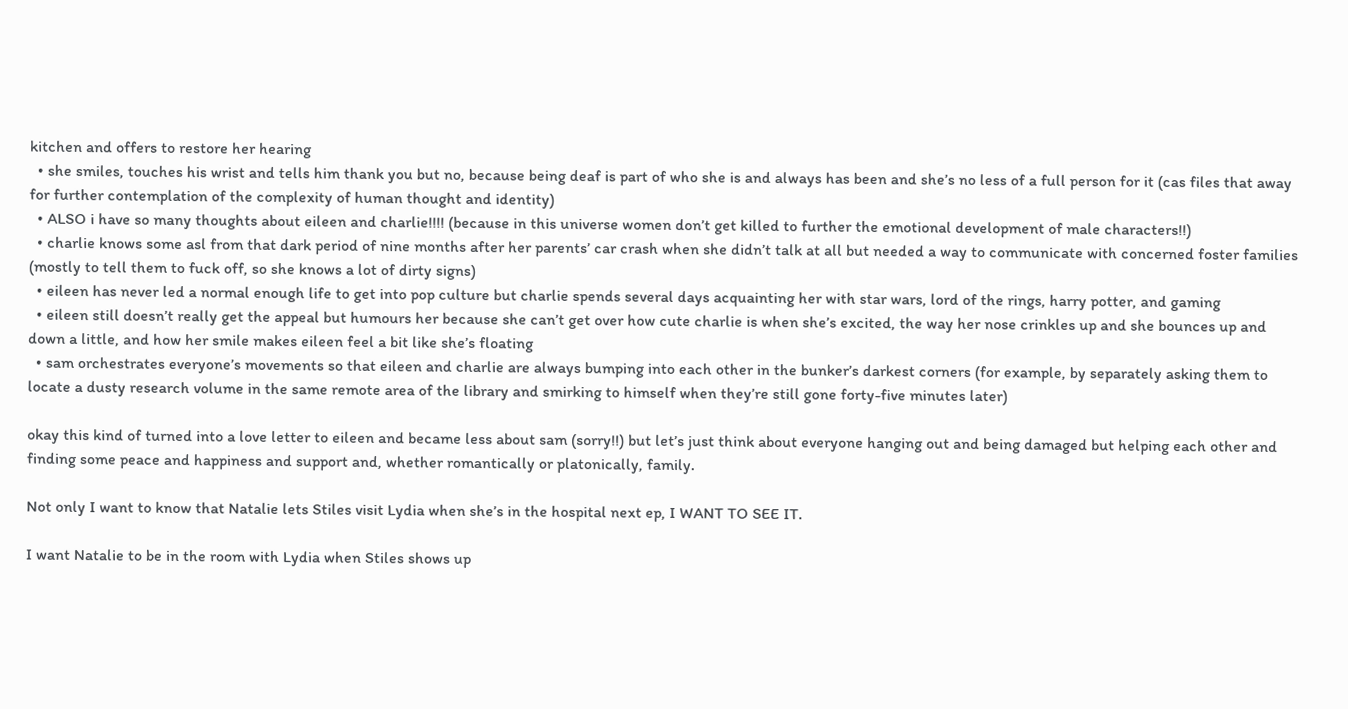kitchen and offers to restore her hearing
  • she smiles, touches his wrist and tells him thank you but no, because being deaf is part of who she is and always has been and she’s no less of a full person for it (cas files that away for further contemplation of the complexity of human thought and identity)
  • ALSO i have so many thoughts about eileen and charlie!!!! (because in this universe women don’t get killed to further the emotional development of male characters!!)
  • charlie knows some asl from that dark period of nine months after her parents’ car crash when she didn’t talk at all but needed a way to communicate with concerned foster families (mostly to tell them to fuck off, so she knows a lot of dirty signs)
  • eileen has never led a normal enough life to get into pop culture but charlie spends several days acquainting her with star wars, lord of the rings, harry potter, and gaming
  • eileen still doesn’t really get the appeal but humours her because she can’t get over how cute charlie is when she’s excited, the way her nose crinkles up and she bounces up and down a little, and how her smile makes eileen feel a bit like she’s floating
  • sam orchestrates everyone’s movements so that eileen and charlie are always bumping into each other in the bunker’s darkest corners (for example, by separately asking them to locate a dusty research volume in the same remote area of the library and smirking to himself when they’re still gone forty-five minutes later)

okay this kind of turned into a love letter to eileen and became less about sam (sorry!!) but let’s just think about everyone hanging out and being damaged but helping each other and finding some peace and happiness and support and, whether romantically or platonically, family.

Not only I want to know that Natalie lets Stiles visit Lydia when she’s in the hospital next ep, I WANT TO SEE IT.

I want Natalie to be in the room with Lydia when Stiles shows up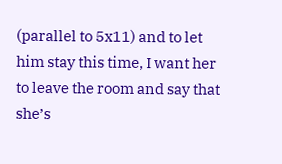(parallel to 5x11) and to let him stay this time, I want her to leave the room and say that she’s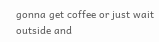gonna get coffee or just wait outside and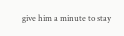give him a minute to stay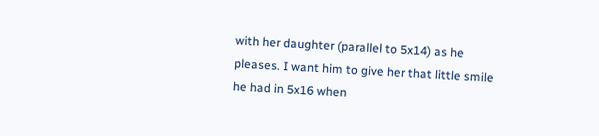with her daughter (parallel to 5x14) as he pleases. I want him to give her that little smile he had in 5x16 when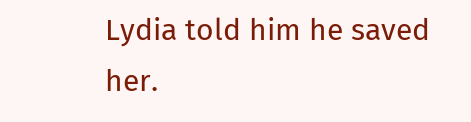Lydia told him he saved her.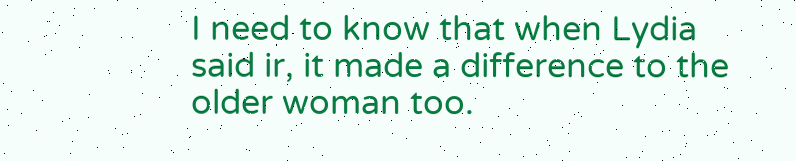I need to know that when Lydia said ir, it made a difference to the older woman too.